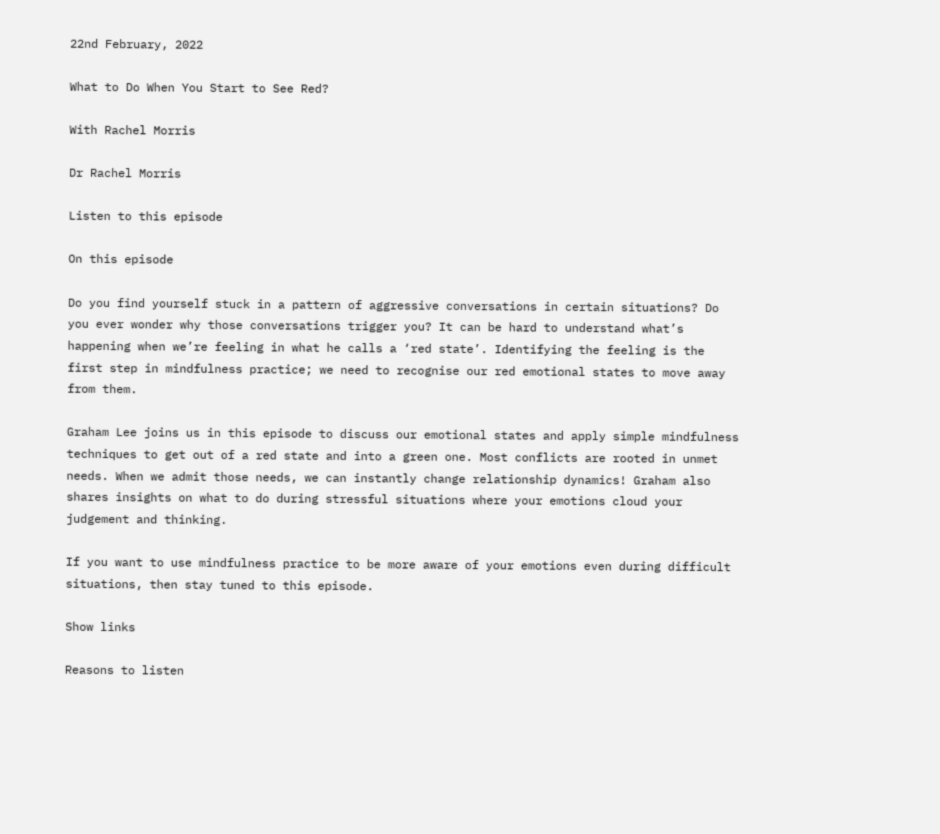22nd February, 2022

What to Do When You Start to See Red?

With Rachel Morris

Dr Rachel Morris

Listen to this episode

On this episode

Do you find yourself stuck in a pattern of aggressive conversations in certain situations? Do you ever wonder why those conversations trigger you? It can be hard to understand what’s happening when we’re feeling in what he calls a ‘red state’. Identifying the feeling is the first step in mindfulness practice; we need to recognise our red emotional states to move away from them.

Graham Lee joins us in this episode to discuss our emotional states and apply simple mindfulness techniques to get out of a red state and into a green one. Most conflicts are rooted in unmet needs. When we admit those needs, we can instantly change relationship dynamics! Graham also shares insights on what to do during stressful situations where your emotions cloud your judgement and thinking.

If you want to use mindfulness practice to be more aware of your emotions even during difficult situations, then stay tuned to this episode.

Show links

Reasons to listen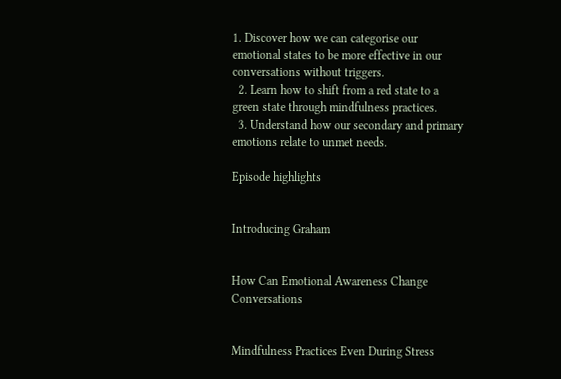1. Discover how we can categorise our emotional states to be more effective in our conversations without triggers.
  2. Learn how to shift from a red state to a green state through mindfulness practices.
  3. Understand how our secondary and primary emotions relate to unmet needs.

Episode highlights


Introducing Graham


How Can Emotional Awareness Change Conversations


Mindfulness Practices Even During Stress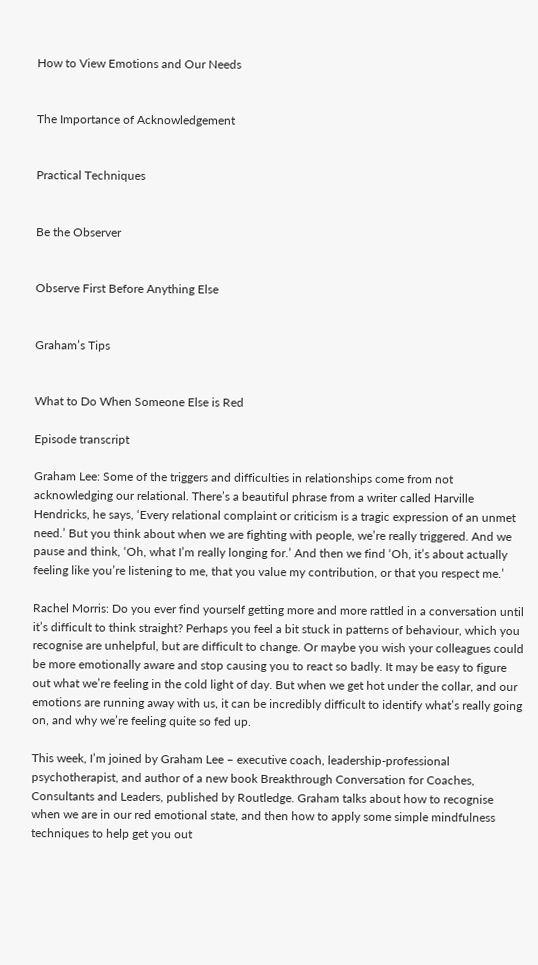How to View Emotions and Our Needs


The Importance of Acknowledgement


Practical Techniques


Be the Observer


Observe First Before Anything Else


Graham’s Tips


What to Do When Someone Else is Red

Episode transcript

Graham Lee: Some of the triggers and difficulties in relationships come from not acknowledging our relational. There’s a beautiful phrase from a writer called Harville Hendricks, he says, ‘Every relational complaint or criticism is a tragic expression of an unmet need.’ But you think about when we are fighting with people, we’re really triggered. And we pause and think, ‘Oh, what I’m really longing for.’ And then we find ‘Oh, it’s about actually feeling like you’re listening to me, that you value my contribution, or that you respect me.’

Rachel Morris: Do you ever find yourself getting more and more rattled in a conversation until it’s difficult to think straight? Perhaps you feel a bit stuck in patterns of behaviour, which you recognise are unhelpful, but are difficult to change. Or maybe you wish your colleagues could be more emotionally aware and stop causing you to react so badly. It may be easy to figure out what we’re feeling in the cold light of day. But when we get hot under the collar, and our emotions are running away with us, it can be incredibly difficult to identify what’s really going on, and why we’re feeling quite so fed up.

This week, I’m joined by Graham Lee – executive coach, leadership-professional psychotherapist, and author of a new book Breakthrough Conversation for Coaches, Consultants and Leaders, published by Routledge. Graham talks about how to recognise when we are in our red emotional state, and then how to apply some simple mindfulness techniques to help get you out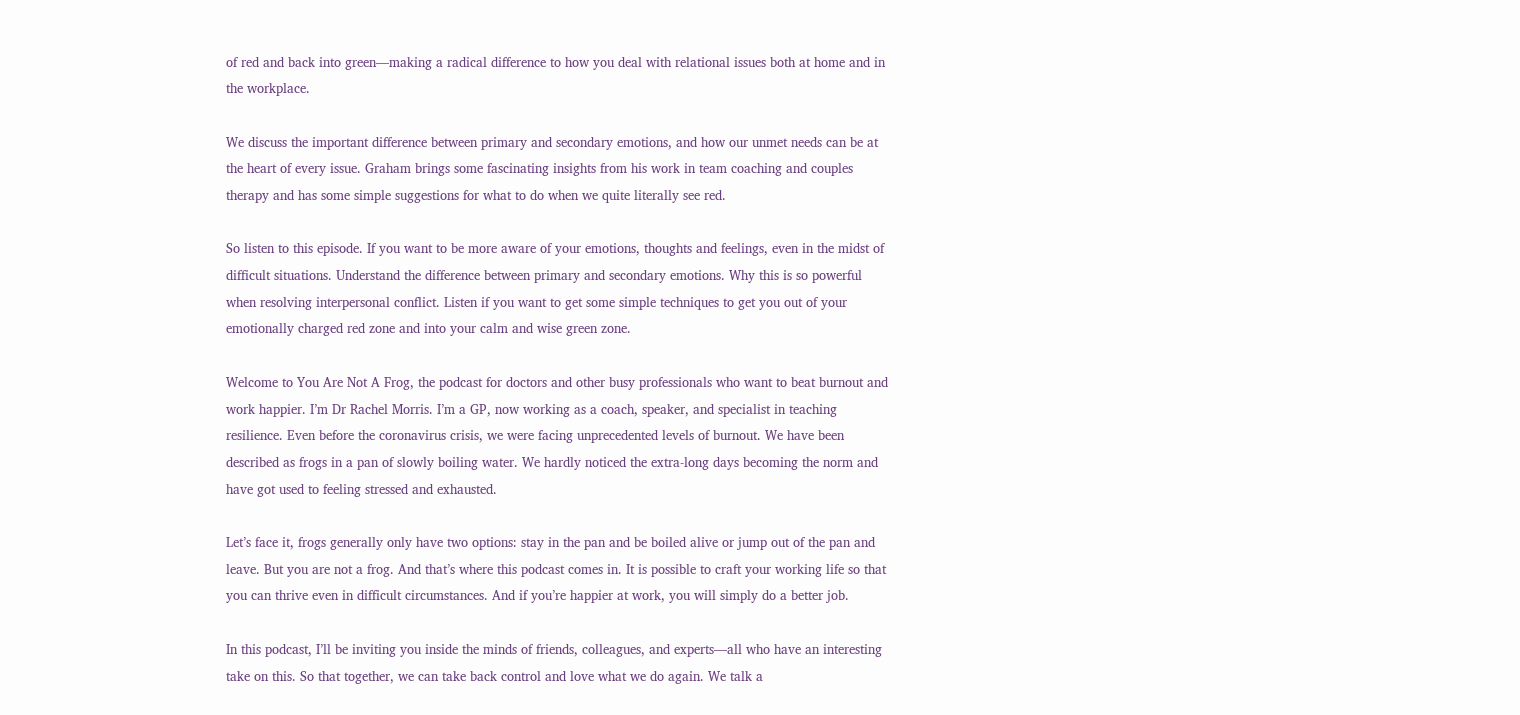of red and back into green—making a radical difference to how you deal with relational issues both at home and in the workplace.

We discuss the important difference between primary and secondary emotions, and how our unmet needs can be at the heart of every issue. Graham brings some fascinating insights from his work in team coaching and couples therapy and has some simple suggestions for what to do when we quite literally see red.

So listen to this episode. If you want to be more aware of your emotions, thoughts and feelings, even in the midst of difficult situations. Understand the difference between primary and secondary emotions. Why this is so powerful when resolving interpersonal conflict. Listen if you want to get some simple techniques to get you out of your emotionally charged red zone and into your calm and wise green zone.

Welcome to You Are Not A Frog, the podcast for doctors and other busy professionals who want to beat burnout and work happier. I’m Dr Rachel Morris. I’m a GP, now working as a coach, speaker, and specialist in teaching resilience. Even before the coronavirus crisis, we were facing unprecedented levels of burnout. We have been described as frogs in a pan of slowly boiling water. We hardly noticed the extra-long days becoming the norm and have got used to feeling stressed and exhausted.

Let’s face it, frogs generally only have two options: stay in the pan and be boiled alive or jump out of the pan and leave. But you are not a frog. And that’s where this podcast comes in. It is possible to craft your working life so that you can thrive even in difficult circumstances. And if you’re happier at work, you will simply do a better job.

In this podcast, I’ll be inviting you inside the minds of friends, colleagues, and experts—all who have an interesting take on this. So that together, we can take back control and love what we do again. We talk a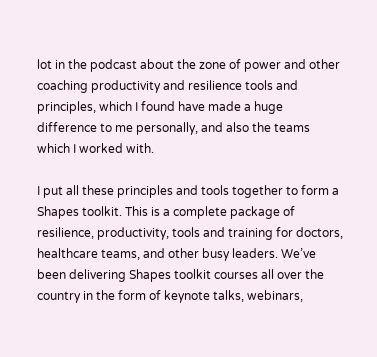lot in the podcast about the zone of power and other coaching productivity and resilience tools and principles, which I found have made a huge difference to me personally, and also the teams which I worked with.

I put all these principles and tools together to form a Shapes toolkit. This is a complete package of resilience, productivity, tools and training for doctors, healthcare teams, and other busy leaders. We’ve been delivering Shapes toolkit courses all over the country in the form of keynote talks, webinars,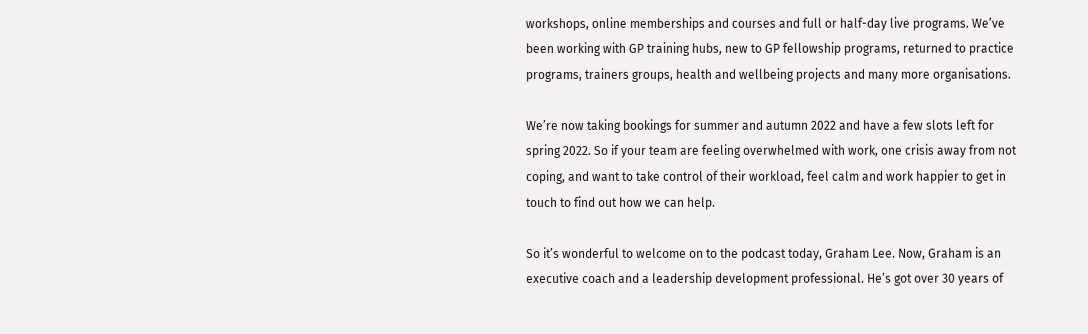workshops, online memberships and courses and full or half-day live programs. We’ve been working with GP training hubs, new to GP fellowship programs, returned to practice programs, trainers groups, health and wellbeing projects and many more organisations.

We’re now taking bookings for summer and autumn 2022 and have a few slots left for spring 2022. So if your team are feeling overwhelmed with work, one crisis away from not coping, and want to take control of their workload, feel calm and work happier to get in touch to find out how we can help.

So it’s wonderful to welcome on to the podcast today, Graham Lee. Now, Graham is an executive coach and a leadership development professional. He’s got over 30 years of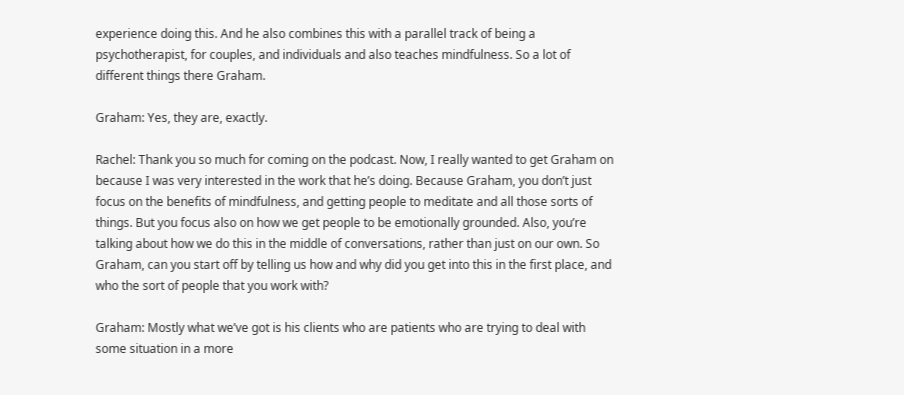experience doing this. And he also combines this with a parallel track of being a psychotherapist, for couples, and individuals and also teaches mindfulness. So a lot of different things there Graham.

Graham: Yes, they are, exactly.

Rachel: Thank you so much for coming on the podcast. Now, I really wanted to get Graham on because I was very interested in the work that he’s doing. Because Graham, you don’t just focus on the benefits of mindfulness, and getting people to meditate and all those sorts of things. But you focus also on how we get people to be emotionally grounded. Also, you’re talking about how we do this in the middle of conversations, rather than just on our own. So Graham, can you start off by telling us how and why did you get into this in the first place, and who the sort of people that you work with?

Graham: Mostly what we’ve got is his clients who are patients who are trying to deal with some situation in a more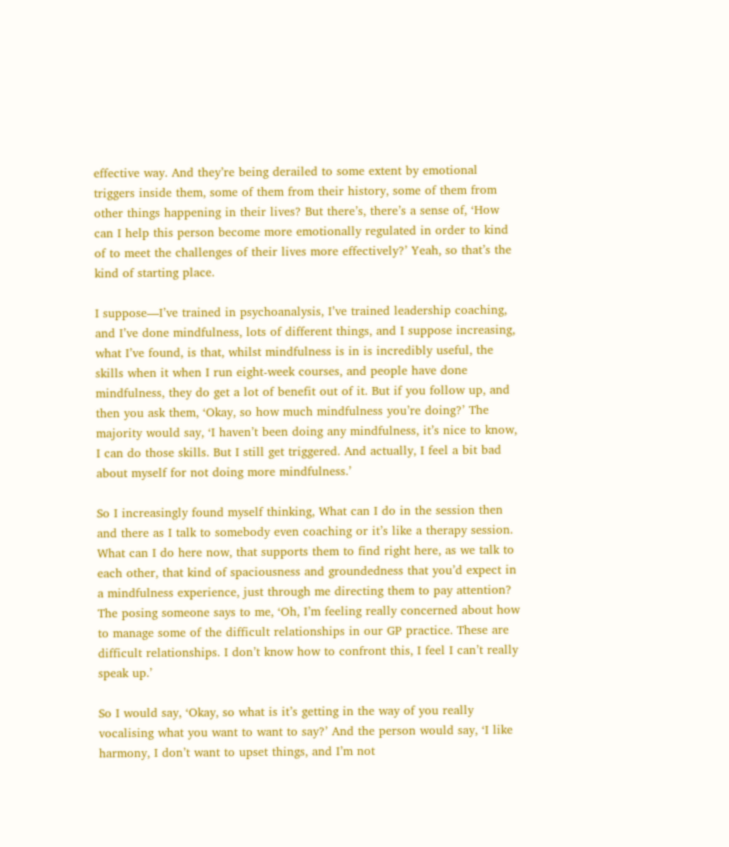effective way. And they’re being derailed to some extent by emotional triggers inside them, some of them from their history, some of them from other things happening in their lives? But there’s, there’s a sense of, ‘How can I help this person become more emotionally regulated in order to kind of to meet the challenges of their lives more effectively?’ Yeah, so that’s the kind of starting place.

I suppose—I’ve trained in psychoanalysis, I’ve trained leadership coaching, and I’ve done mindfulness, lots of different things, and I suppose increasing, what I’ve found, is that, whilst mindfulness is in is incredibly useful, the skills when it when I run eight-week courses, and people have done mindfulness, they do get a lot of benefit out of it. But if you follow up, and then you ask them, ‘Okay, so how much mindfulness you’re doing?’ The majority would say, ‘I haven’t been doing any mindfulness, it’s nice to know, I can do those skills. But I still get triggered. And actually, I feel a bit bad about myself for not doing more mindfulness.’

So I increasingly found myself thinking, What can I do in the session then and there as I talk to somebody even coaching or it’s like a therapy session. What can I do here now, that supports them to find right here, as we talk to each other, that kind of spaciousness and groundedness that you’d expect in a mindfulness experience, just through me directing them to pay attention? The posing someone says to me, ‘Oh, I’m feeling really concerned about how to manage some of the difficult relationships in our GP practice. These are difficult relationships. I don’t know how to confront this, I feel I can’t really speak up.’

So I would say, ‘Okay, so what is it’s getting in the way of you really vocalising what you want to want to say?’ And the person would say, ‘I like harmony, I don’t want to upset things, and I’m not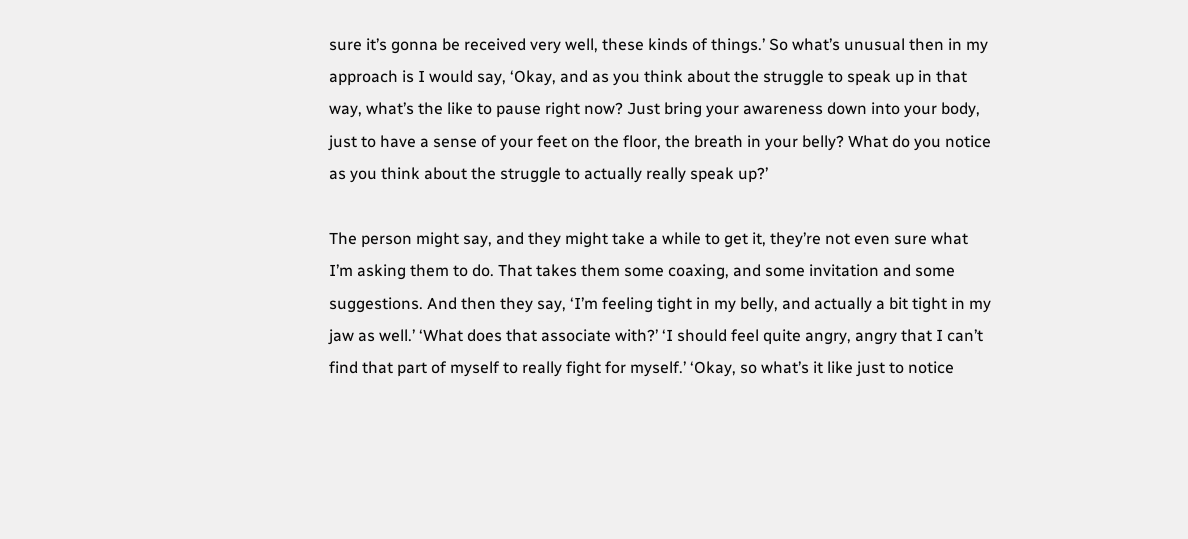sure it’s gonna be received very well, these kinds of things.’ So what’s unusual then in my approach is I would say, ‘Okay, and as you think about the struggle to speak up in that way, what’s the like to pause right now? Just bring your awareness down into your body, just to have a sense of your feet on the floor, the breath in your belly? What do you notice as you think about the struggle to actually really speak up?’

The person might say, and they might take a while to get it, they’re not even sure what I’m asking them to do. That takes them some coaxing, and some invitation and some suggestions. And then they say, ‘I’m feeling tight in my belly, and actually a bit tight in my jaw as well.’ ‘What does that associate with?’ ‘I should feel quite angry, angry that I can’t find that part of myself to really fight for myself.’ ‘Okay, so what’s it like just to notice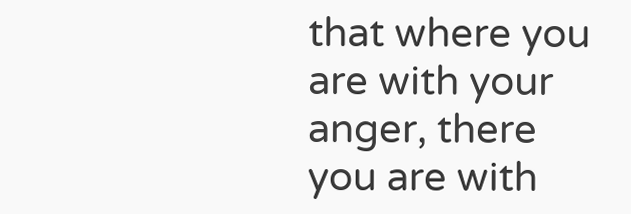that where you are with your anger, there you are with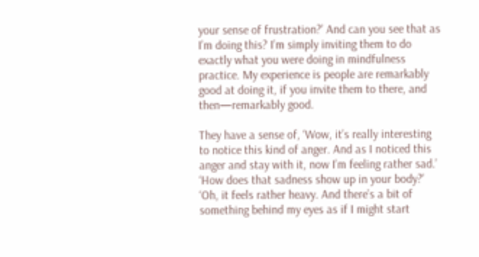your sense of frustration?’ And can you see that as I’m doing this? I’m simply inviting them to do exactly what you were doing in mindfulness practice. My experience is people are remarkably good at doing it, if you invite them to there, and then—remarkably good.

They have a sense of, ‘Wow, it’s really interesting to notice this kind of anger. And as I noticed this anger and stay with it, now I’m feeling rather sad.’ ‘How does that sadness show up in your body?’ ‘Oh, it feels rather heavy. And there’s a bit of something behind my eyes as if I might start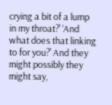crying a bit of a lump in my throat?’ ‘And what does that linking to for you?’ And they might possibly they might say,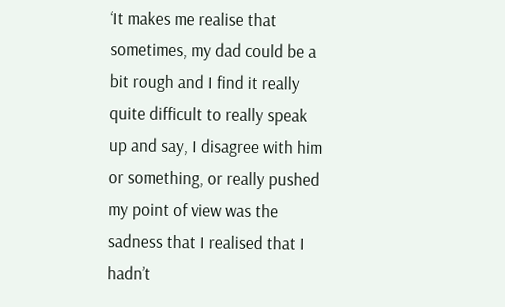‘It makes me realise that sometimes, my dad could be a bit rough and I find it really quite difficult to really speak up and say, I disagree with him or something, or really pushed my point of view was the sadness that I realised that I hadn’t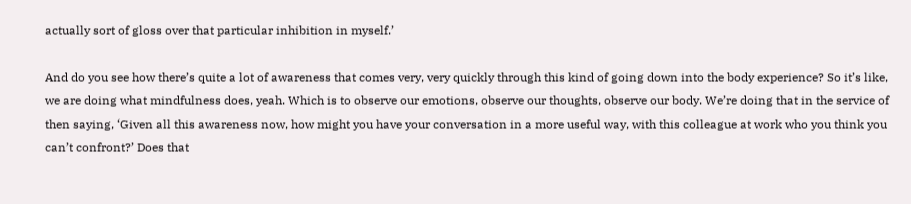actually sort of gloss over that particular inhibition in myself.’

And do you see how there’s quite a lot of awareness that comes very, very quickly through this kind of going down into the body experience? So it’s like, we are doing what mindfulness does, yeah. Which is to observe our emotions, observe our thoughts, observe our body. We’re doing that in the service of then saying, ‘Given all this awareness now, how might you have your conversation in a more useful way, with this colleague at work who you think you can’t confront?’ Does that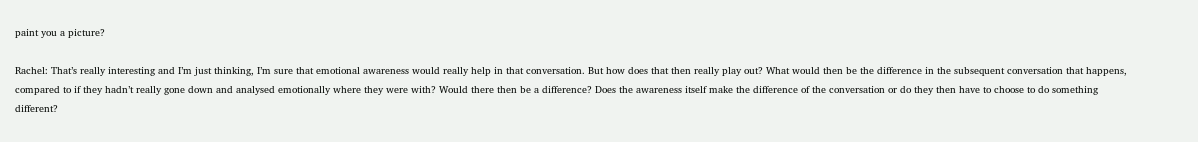paint you a picture?

Rachel: That’s really interesting and I’m just thinking, I’m sure that emotional awareness would really help in that conversation. But how does that then really play out? What would then be the difference in the subsequent conversation that happens, compared to if they hadn’t really gone down and analysed emotionally where they were with? Would there then be a difference? Does the awareness itself make the difference of the conversation or do they then have to choose to do something different?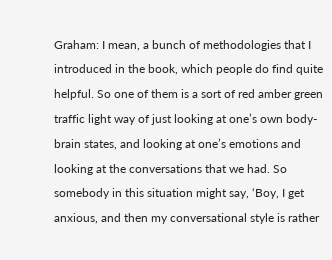Graham: I mean, a bunch of methodologies that I introduced in the book, which people do find quite helpful. So one of them is a sort of red amber green traffic light way of just looking at one’s own body-brain states, and looking at one’s emotions and looking at the conversations that we had. So somebody in this situation might say, ‘Boy, I get anxious, and then my conversational style is rather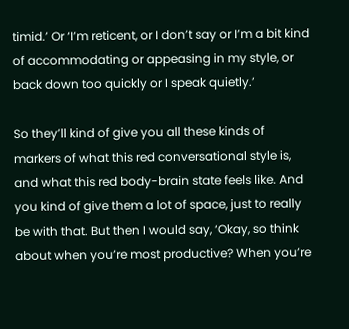timid.’ Or ‘I’m reticent, or I don’t say or I’m a bit kind of accommodating or appeasing in my style, or back down too quickly or I speak quietly.’

So they’ll kind of give you all these kinds of markers of what this red conversational style is, and what this red body-brain state feels like. And you kind of give them a lot of space, just to really be with that. But then I would say, ‘Okay, so think about when you’re most productive? When you’re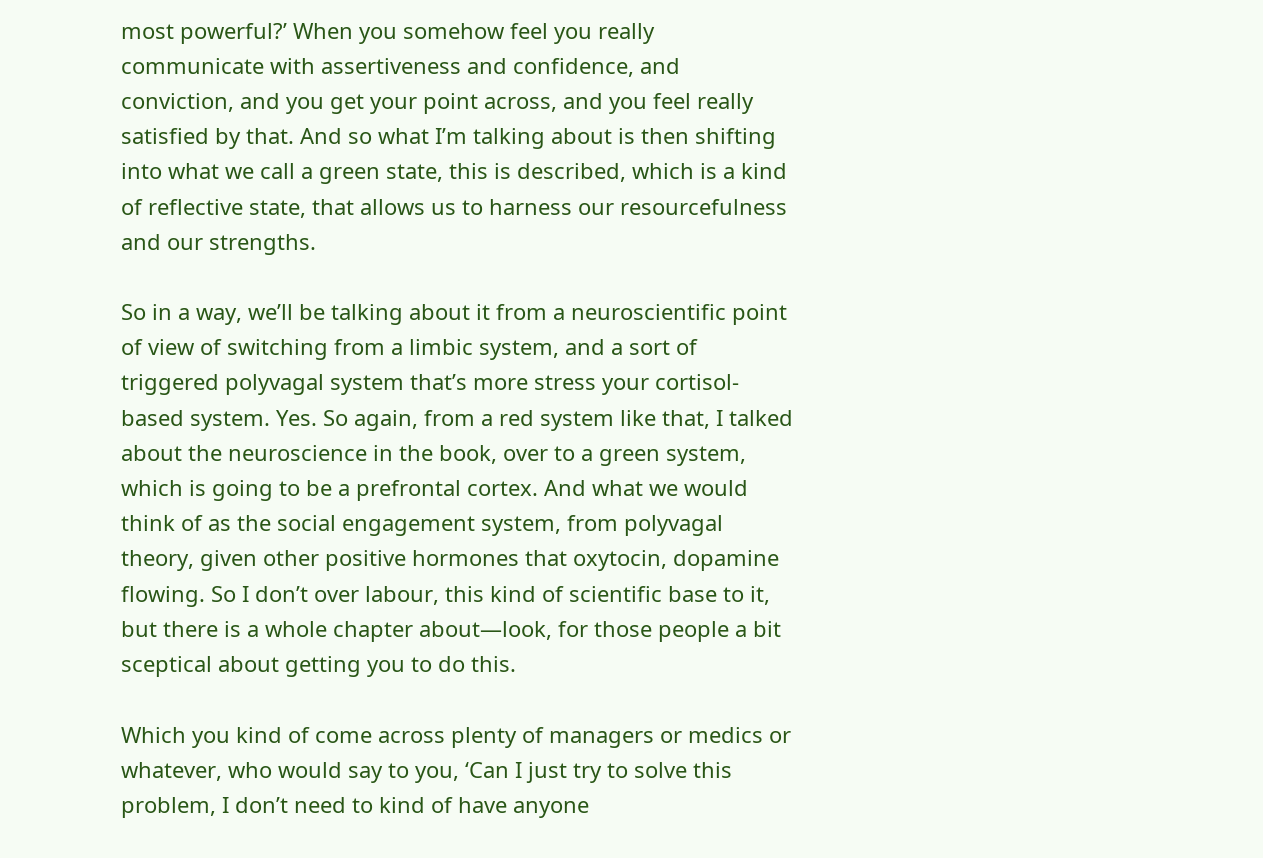most powerful?’ When you somehow feel you really communicate with assertiveness and confidence, and conviction, and you get your point across, and you feel really satisfied by that. And so what I’m talking about is then shifting into what we call a green state, this is described, which is a kind of reflective state, that allows us to harness our resourcefulness and our strengths.

So in a way, we’ll be talking about it from a neuroscientific point of view of switching from a limbic system, and a sort of triggered polyvagal system that’s more stress your cortisol-based system. Yes. So again, from a red system like that, I talked about the neuroscience in the book, over to a green system, which is going to be a prefrontal cortex. And what we would think of as the social engagement system, from polyvagal theory, given other positive hormones that oxytocin, dopamine flowing. So I don’t over labour, this kind of scientific base to it, but there is a whole chapter about—look, for those people a bit sceptical about getting you to do this.

Which you kind of come across plenty of managers or medics or whatever, who would say to you, ‘Can I just try to solve this problem, I don’t need to kind of have anyone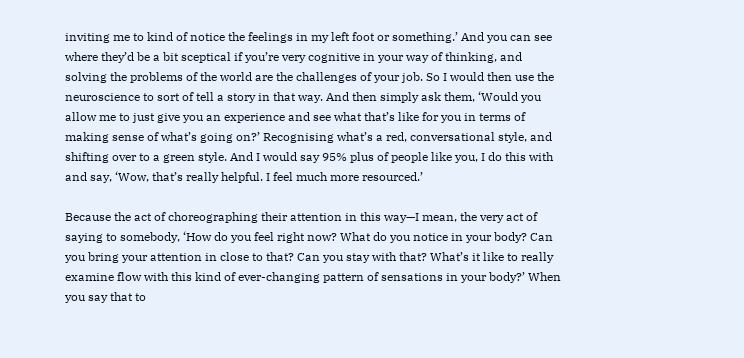inviting me to kind of notice the feelings in my left foot or something.’ And you can see where they’d be a bit sceptical if you’re very cognitive in your way of thinking, and solving the problems of the world are the challenges of your job. So I would then use the neuroscience to sort of tell a story in that way. And then simply ask them, ‘Would you allow me to just give you an experience and see what that’s like for you in terms of making sense of what’s going on?’ Recognising what’s a red, conversational style, and shifting over to a green style. And I would say 95% plus of people like you, I do this with and say, ‘Wow, that’s really helpful. I feel much more resourced.’

Because the act of choreographing their attention in this way—I mean, the very act of saying to somebody, ‘How do you feel right now? What do you notice in your body? Can you bring your attention in close to that? Can you stay with that? What’s it like to really examine flow with this kind of ever-changing pattern of sensations in your body?’ When you say that to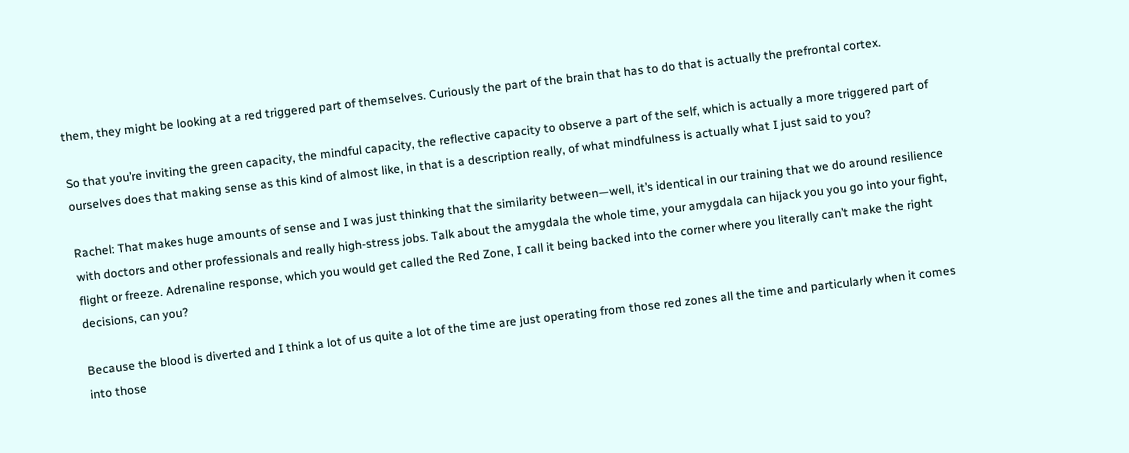them, they might be looking at a red triggered part of themselves. Curiously the part of the brain that has to do that is actually the prefrontal cortex.

So that you’re inviting the green capacity, the mindful capacity, the reflective capacity to observe a part of the self, which is actually a more triggered part of ourselves does that making sense as this kind of almost like, in that is a description really, of what mindfulness is actually what I just said to you?

Rachel: That makes huge amounts of sense and I was just thinking that the similarity between—well, it’s identical in our training that we do around resilience with doctors and other professionals and really high-stress jobs. Talk about the amygdala the whole time, your amygdala can hijack you you go into your fight, flight or freeze. Adrenaline response, which you would get called the Red Zone, I call it being backed into the corner where you literally can’t make the right decisions, can you?

Because the blood is diverted and I think a lot of us quite a lot of the time are just operating from those red zones all the time and particularly when it comes into those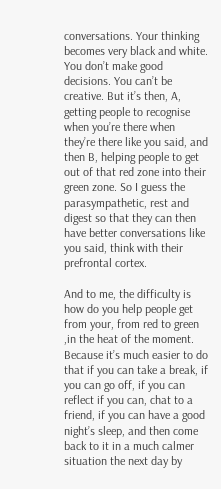conversations. Your thinking becomes very black and white. You don’t make good decisions. You can’t be creative. But it’s then, A, getting people to recognise when you’re there when they’re there like you said, and then B, helping people to get out of that red zone into their green zone. So I guess the parasympathetic, rest and digest so that they can then have better conversations like you said, think with their prefrontal cortex.

And to me, the difficulty is how do you help people get from your, from red to green ,in the heat of the moment. Because it’s much easier to do that if you can take a break, if you can go off, if you can reflect if you can, chat to a friend, if you can have a good night’s sleep, and then come back to it in a much calmer situation the next day by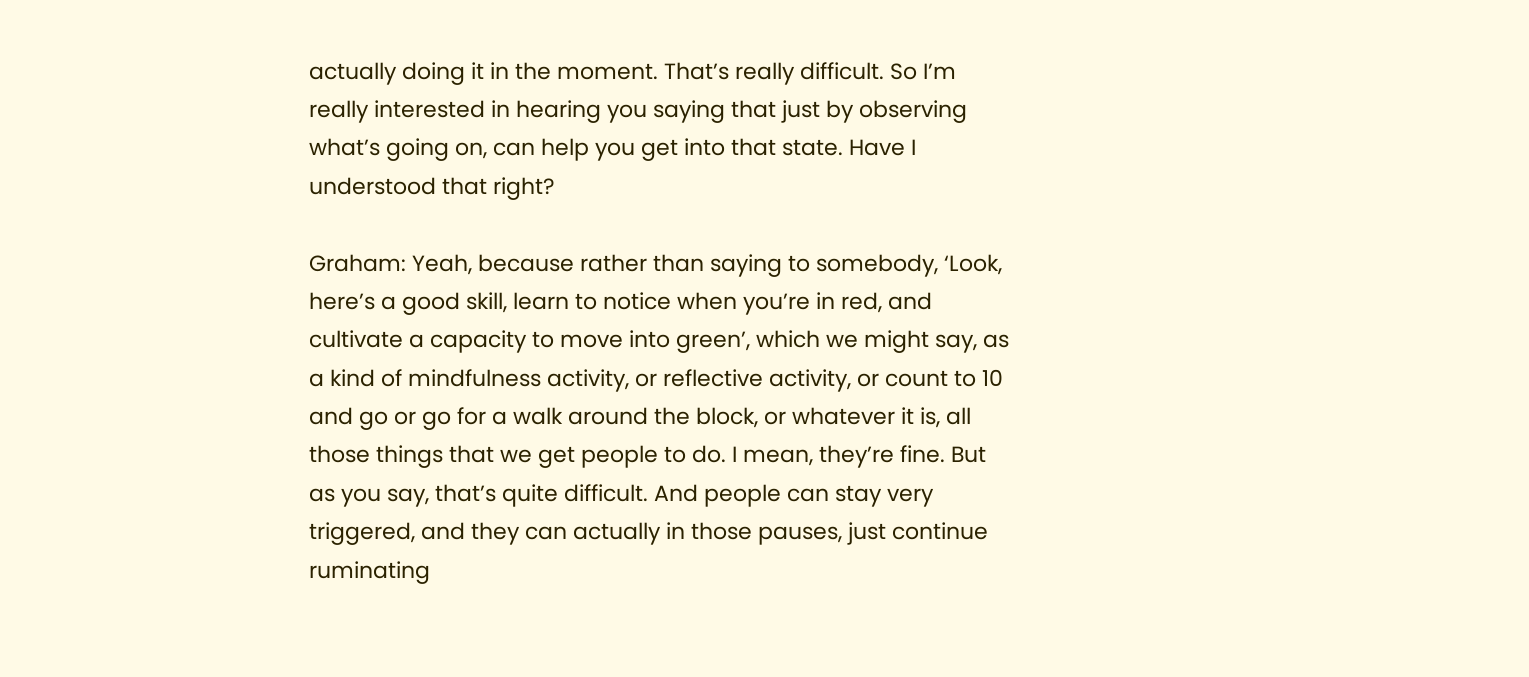actually doing it in the moment. That’s really difficult. So I’m really interested in hearing you saying that just by observing what’s going on, can help you get into that state. Have I understood that right?

Graham: Yeah, because rather than saying to somebody, ‘Look, here’s a good skill, learn to notice when you’re in red, and cultivate a capacity to move into green’, which we might say, as a kind of mindfulness activity, or reflective activity, or count to 10 and go or go for a walk around the block, or whatever it is, all those things that we get people to do. I mean, they’re fine. But as you say, that’s quite difficult. And people can stay very triggered, and they can actually in those pauses, just continue ruminating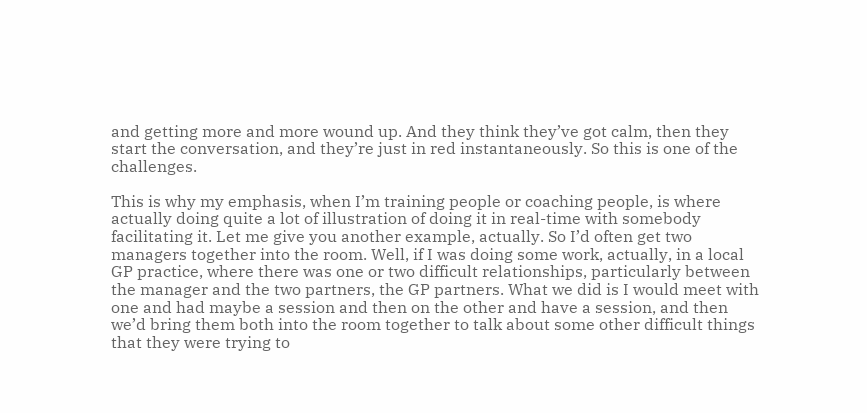and getting more and more wound up. And they think they’ve got calm, then they start the conversation, and they’re just in red instantaneously. So this is one of the challenges.

This is why my emphasis, when I’m training people or coaching people, is where actually doing quite a lot of illustration of doing it in real-time with somebody facilitating it. Let me give you another example, actually. So I’d often get two managers together into the room. Well, if I was doing some work, actually, in a local GP practice, where there was one or two difficult relationships, particularly between the manager and the two partners, the GP partners. What we did is I would meet with one and had maybe a session and then on the other and have a session, and then we’d bring them both into the room together to talk about some other difficult things that they were trying to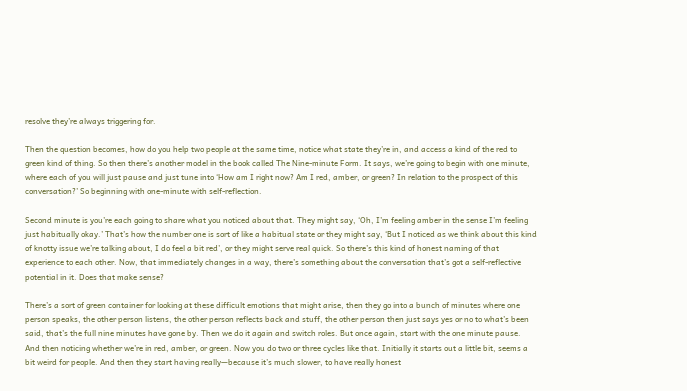resolve they’re always triggering for.

Then the question becomes, how do you help two people at the same time, notice what state they’re in, and access a kind of the red to green kind of thing. So then there’s another model in the book called The Nine-minute Form. It says, we’re going to begin with one minute, where each of you will just pause and just tune into ‘How am I right now? Am I red, amber, or green? In relation to the prospect of this conversation?’ So beginning with one-minute with self-reflection.

Second minute is you’re each going to share what you noticed about that. They might say, ‘Oh, I’m feeling amber in the sense I’m feeling just habitually okay.’ That’s how the number one is sort of like a habitual state or they might say, ‘But I noticed as we think about this kind of knotty issue we’re talking about, I do feel a bit red’, or they might serve real quick. So there’s this kind of honest naming of that experience to each other. Now, that immediately changes in a way, there’s something about the conversation that’s got a self-reflective potential in it. Does that make sense?

There’s a sort of green container for looking at these difficult emotions that might arise, then they go into a bunch of minutes where one person speaks, the other person listens, the other person reflects back and stuff, the other person then just says yes or no to what’s been said, that’s the full nine minutes have gone by. Then we do it again and switch roles. But once again, start with the one minute pause. And then noticing whether we’re in red, amber, or green. Now you do two or three cycles like that. Initially it starts out a little bit, seems a bit weird for people. And then they start having really—because it’s much slower, to have really honest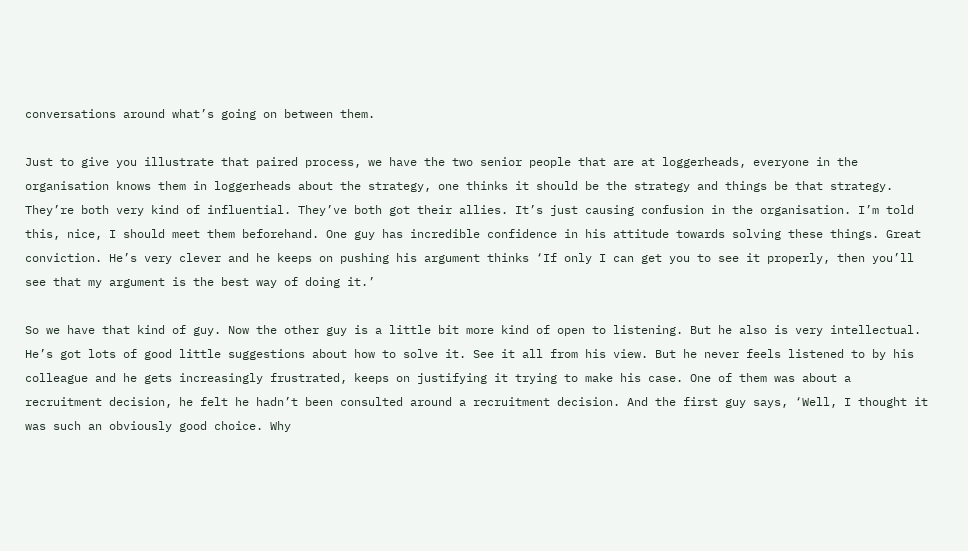conversations around what’s going on between them.

Just to give you illustrate that paired process, we have the two senior people that are at loggerheads, everyone in the organisation knows them in loggerheads about the strategy, one thinks it should be the strategy and things be that strategy. They’re both very kind of influential. They’ve both got their allies. It’s just causing confusion in the organisation. I’m told this, nice, I should meet them beforehand. One guy has incredible confidence in his attitude towards solving these things. Great conviction. He’s very clever and he keeps on pushing his argument thinks ‘If only I can get you to see it properly, then you’ll see that my argument is the best way of doing it.’

So we have that kind of guy. Now the other guy is a little bit more kind of open to listening. But he also is very intellectual. He’s got lots of good little suggestions about how to solve it. See it all from his view. But he never feels listened to by his colleague and he gets increasingly frustrated, keeps on justifying it trying to make his case. One of them was about a recruitment decision, he felt he hadn’t been consulted around a recruitment decision. And the first guy says, ‘Well, I thought it was such an obviously good choice. Why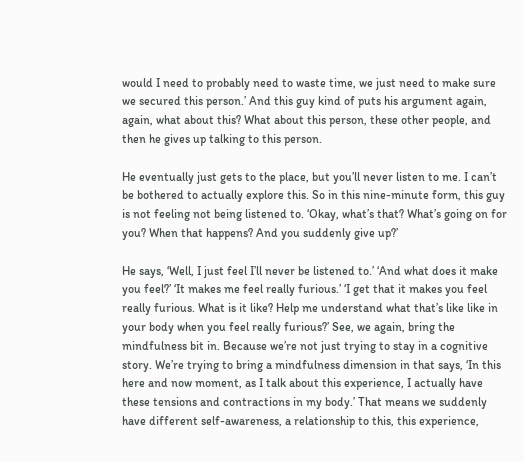would I need to probably need to waste time, we just need to make sure we secured this person.’ And this guy kind of puts his argument again, again, what about this? What about this person, these other people, and then he gives up talking to this person.

He eventually just gets to the place, but you’ll never listen to me. I can’t be bothered to actually explore this. So in this nine-minute form, this guy is not feeling not being listened to. ‘Okay, what’s that? What’s going on for you? When that happens? And you suddenly give up?’

He says, ‘Well, I just feel I’ll never be listened to.’ ‘And what does it make you feel?’ ‘It makes me feel really furious.’ ‘I get that it makes you feel really furious. What is it like? Help me understand what that’s like like in your body when you feel really furious?’ See, we again, bring the mindfulness bit in. Because we’re not just trying to stay in a cognitive story. We’re trying to bring a mindfulness dimension in that says, ‘In this here and now moment, as I talk about this experience, I actually have these tensions and contractions in my body.’ That means we suddenly have different self-awareness, a relationship to this, this experience,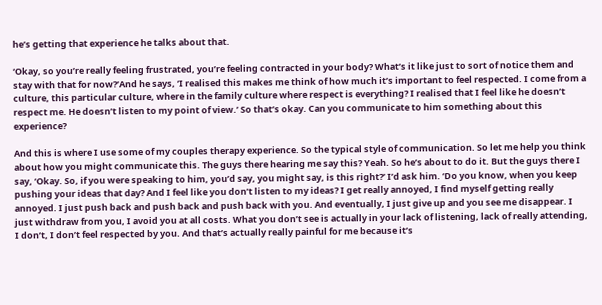he’s getting that experience he talks about that.

‘Okay, so you’re really feeling frustrated, you’re feeling contracted in your body? What’s it like just to sort of notice them and stay with that for now?’And he says, ‘I realised this makes me think of how much it’s important to feel respected. I come from a culture, this particular culture, where in the family culture where respect is everything? I realised that I feel like he doesn’t respect me. He doesn’t listen to my point of view.’ So that’s okay. Can you communicate to him something about this experience?

And this is where I use some of my couples therapy experience. So the typical style of communication. So let me help you think about how you might communicate this. The guys there hearing me say this? Yeah. So he’s about to do it. But the guys there I say, ‘Okay. So, if you were speaking to him, you’d say, you might say, is this right?’ I’d ask him. ‘Do you know, when you keep pushing your ideas that day? And I feel like you don’t listen to my ideas? I get really annoyed, I find myself getting really annoyed. I just push back and push back and push back with you. And eventually, I just give up and you see me disappear. I just withdraw from you, I avoid you at all costs. What you don’t see is actually in your lack of listening, lack of really attending, I don’t, I don’t feel respected by you. And that’s actually really painful for me because it’s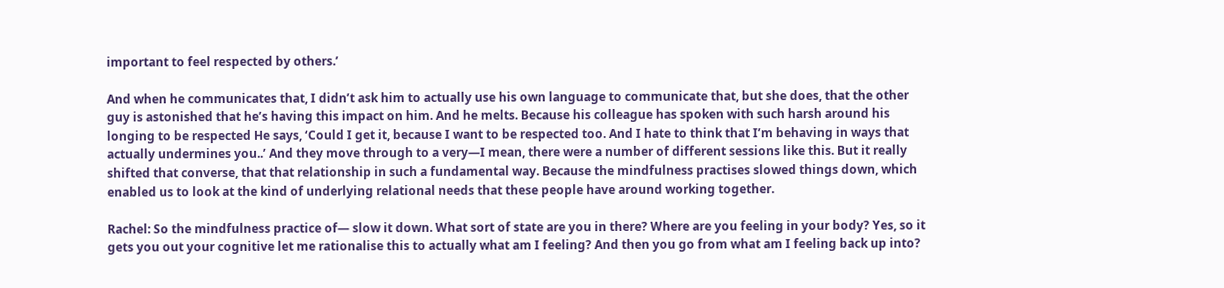important to feel respected by others.’

And when he communicates that, I didn’t ask him to actually use his own language to communicate that, but she does, that the other guy is astonished that he’s having this impact on him. And he melts. Because his colleague has spoken with such harsh around his longing to be respected He says, ‘Could I get it, because I want to be respected too. And I hate to think that I’m behaving in ways that actually undermines you..’ And they move through to a very—I mean, there were a number of different sessions like this. But it really shifted that converse, that that relationship in such a fundamental way. Because the mindfulness practises slowed things down, which enabled us to look at the kind of underlying relational needs that these people have around working together.

Rachel: So the mindfulness practice of— slow it down. What sort of state are you in there? Where are you feeling in your body? Yes, so it gets you out your cognitive let me rationalise this to actually what am I feeling? And then you go from what am I feeling back up into?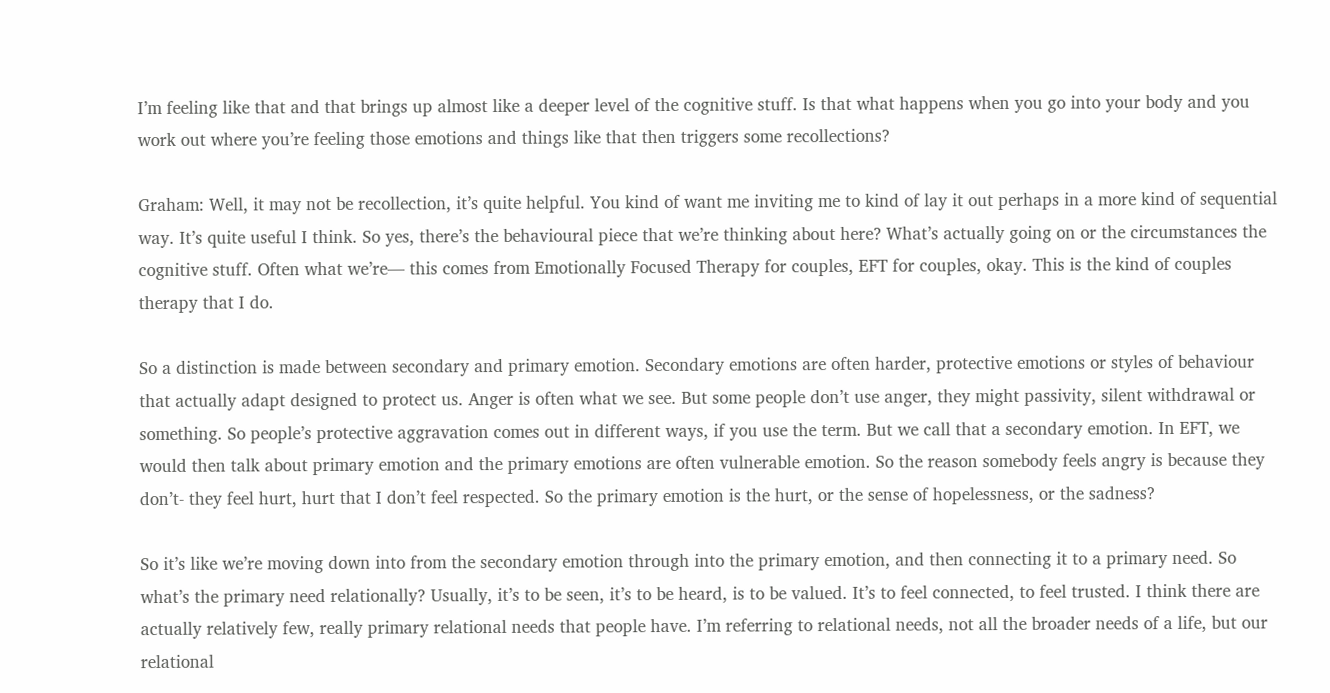I’m feeling like that and that brings up almost like a deeper level of the cognitive stuff. Is that what happens when you go into your body and you work out where you’re feeling those emotions and things like that then triggers some recollections?

Graham: Well, it may not be recollection, it’s quite helpful. You kind of want me inviting me to kind of lay it out perhaps in a more kind of sequential way. It’s quite useful I think. So yes, there’s the behavioural piece that we’re thinking about here? What’s actually going on or the circumstances the cognitive stuff. Often what we’re— this comes from Emotionally Focused Therapy for couples, EFT for couples, okay. This is the kind of couples therapy that I do.

So a distinction is made between secondary and primary emotion. Secondary emotions are often harder, protective emotions or styles of behaviour that actually adapt designed to protect us. Anger is often what we see. But some people don’t use anger, they might passivity, silent withdrawal or something. So people’s protective aggravation comes out in different ways, if you use the term. But we call that a secondary emotion. In EFT, we would then talk about primary emotion and the primary emotions are often vulnerable emotion. So the reason somebody feels angry is because they don’t- they feel hurt, hurt that I don’t feel respected. So the primary emotion is the hurt, or the sense of hopelessness, or the sadness?

So it’s like we’re moving down into from the secondary emotion through into the primary emotion, and then connecting it to a primary need. So what’s the primary need relationally? Usually, it’s to be seen, it’s to be heard, is to be valued. It’s to feel connected, to feel trusted. I think there are actually relatively few, really primary relational needs that people have. I’m referring to relational needs, not all the broader needs of a life, but our relational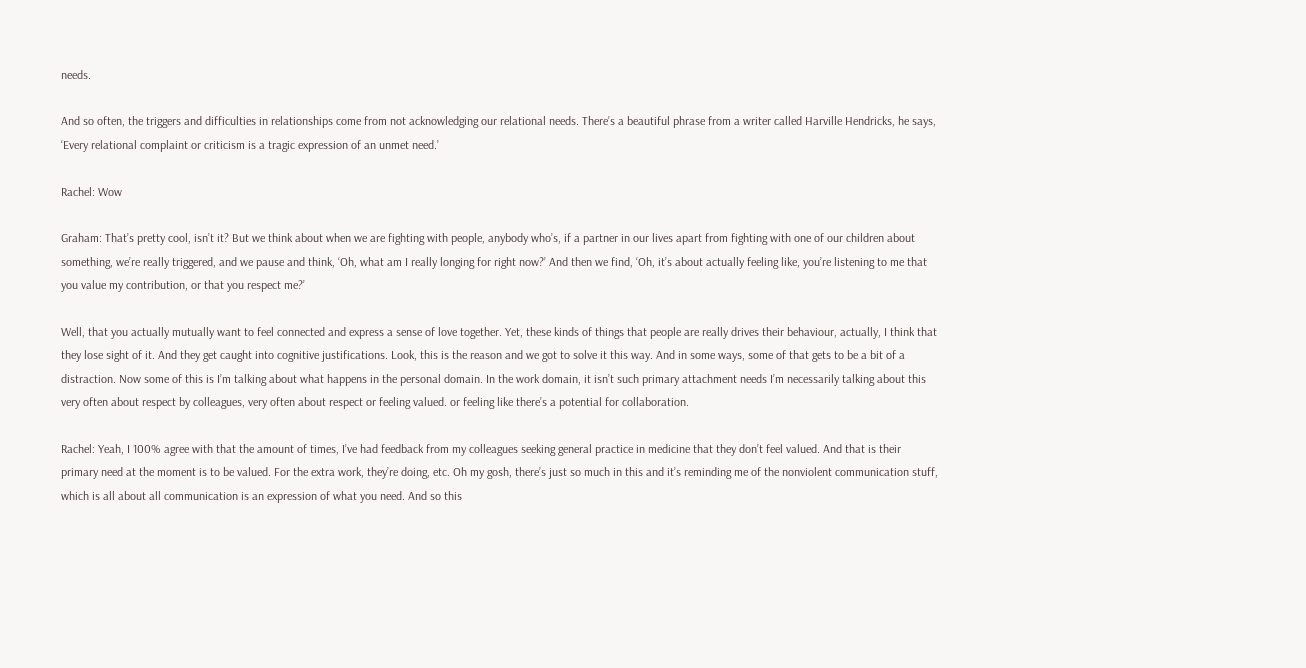needs.

And so often, the triggers and difficulties in relationships come from not acknowledging our relational needs. There’s a beautiful phrase from a writer called Harville Hendricks, he says, ‘Every relational complaint or criticism is a tragic expression of an unmet need.’

Rachel: Wow

Graham: That’s pretty cool, isn’t it? But we think about when we are fighting with people, anybody who’s, if a partner in our lives apart from fighting with one of our children about something, we’re really triggered, and we pause and think, ‘Oh, what am I really longing for right now?’ And then we find, ‘Oh, it’s about actually feeling like, you’re listening to me that you value my contribution, or that you respect me?’

Well, that you actually mutually want to feel connected and express a sense of love together. Yet, these kinds of things that people are really drives their behaviour, actually, I think that they lose sight of it. And they get caught into cognitive justifications. Look, this is the reason and we got to solve it this way. And in some ways, some of that gets to be a bit of a distraction. Now some of this is I’m talking about what happens in the personal domain. In the work domain, it isn’t such primary attachment needs I’m necessarily talking about this very often about respect by colleagues, very often about respect or feeling valued. or feeling like there’s a potential for collaboration.

Rachel: Yeah, I 100% agree with that the amount of times, I’ve had feedback from my colleagues seeking general practice in medicine that they don’t feel valued. And that is their primary need at the moment is to be valued. For the extra work, they’re doing, etc. Oh my gosh, there’s just so much in this and it’s reminding me of the nonviolent communication stuff, which is all about all communication is an expression of what you need. And so this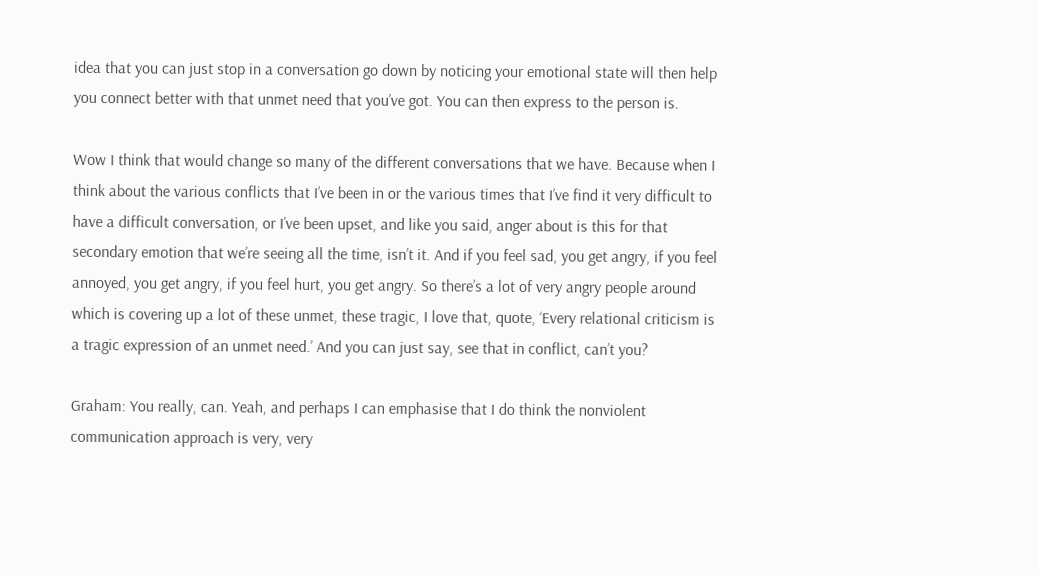idea that you can just stop in a conversation go down by noticing your emotional state will then help you connect better with that unmet need that you’ve got. You can then express to the person is.

Wow I think that would change so many of the different conversations that we have. Because when I think about the various conflicts that I’ve been in or the various times that I’ve find it very difficult to have a difficult conversation, or I’ve been upset, and like you said, anger about is this for that secondary emotion that we’re seeing all the time, isn’t it. And if you feel sad, you get angry, if you feel annoyed, you get angry, if you feel hurt, you get angry. So there’s a lot of very angry people around which is covering up a lot of these unmet, these tragic, I love that, quote, ‘Every relational criticism is a tragic expression of an unmet need.’ And you can just say, see that in conflict, can’t you?

Graham: You really, can. Yeah, and perhaps I can emphasise that I do think the nonviolent communication approach is very, very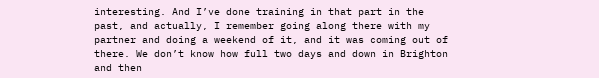interesting. And I’ve done training in that part in the past, and actually, I remember going along there with my partner and doing a weekend of it, and it was coming out of there. We don’t know how full two days and down in Brighton and then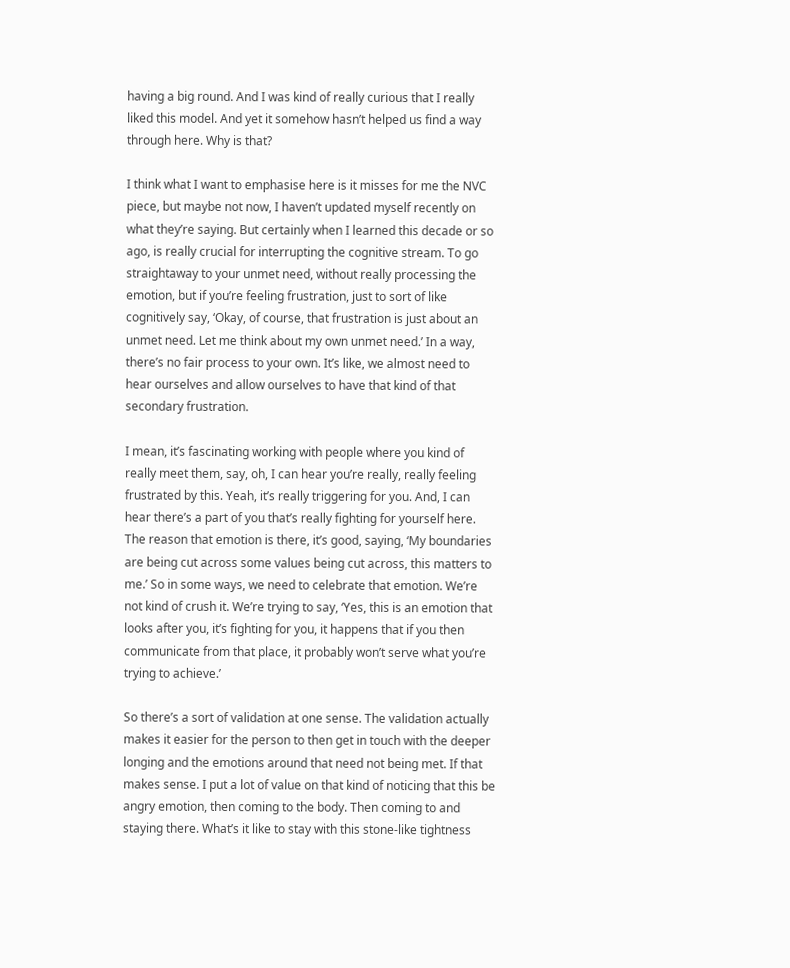having a big round. And I was kind of really curious that I really liked this model. And yet it somehow hasn’t helped us find a way through here. Why is that?

I think what I want to emphasise here is it misses for me the NVC piece, but maybe not now, I haven’t updated myself recently on what they’re saying. But certainly when I learned this decade or so ago, is really crucial for interrupting the cognitive stream. To go straightaway to your unmet need, without really processing the emotion, but if you’re feeling frustration, just to sort of like cognitively say, ‘Okay, of course, that frustration is just about an unmet need. Let me think about my own unmet need.’ In a way, there’s no fair process to your own. It’s like, we almost need to hear ourselves and allow ourselves to have that kind of that secondary frustration.

I mean, it’s fascinating working with people where you kind of really meet them, say, oh, I can hear you’re really, really feeling frustrated by this. Yeah, it’s really triggering for you. And, I can hear there’s a part of you that’s really fighting for yourself here. The reason that emotion is there, it’s good, saying, ‘My boundaries are being cut across some values being cut across, this matters to me.’ So in some ways, we need to celebrate that emotion. We’re not kind of crush it. We’re trying to say, ‘Yes, this is an emotion that looks after you, it’s fighting for you, it happens that if you then communicate from that place, it probably won’t serve what you’re trying to achieve.’

So there’s a sort of validation at one sense. The validation actually makes it easier for the person to then get in touch with the deeper longing and the emotions around that need not being met. If that makes sense. I put a lot of value on that kind of noticing that this be angry emotion, then coming to the body. Then coming to and staying there. What’s it like to stay with this stone-like tightness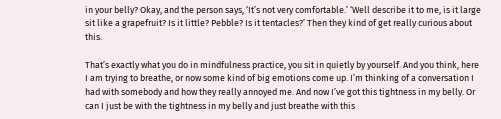in your belly? Okay, and the person says, ‘It’s not very comfortable.’ ‘Well describe it to me, is it large sit like a grapefruit? Is it little? Pebble? Is it tentacles?’ Then they kind of get really curious about this.

That’s exactly what you do in mindfulness practice, you sit in quietly by yourself. And you think, here I am trying to breathe, or now some kind of big emotions come up. I’m thinking of a conversation I had with somebody and how they really annoyed me. And now I’ve got this tightness in my belly. Or can I just be with the tightness in my belly and just breathe with this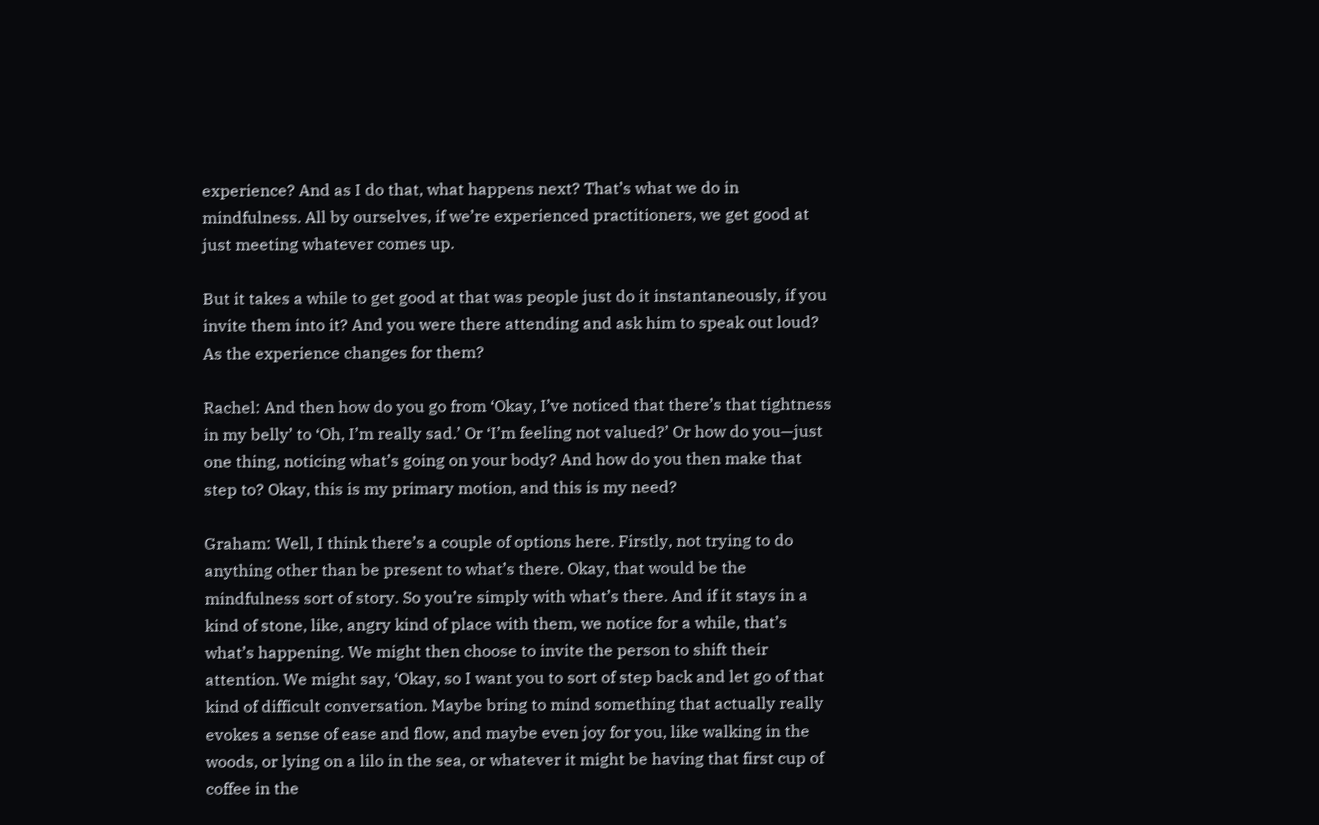experience? And as I do that, what happens next? That’s what we do in mindfulness. All by ourselves, if we’re experienced practitioners, we get good at just meeting whatever comes up.

But it takes a while to get good at that was people just do it instantaneously, if you invite them into it? And you were there attending and ask him to speak out loud? As the experience changes for them?

Rachel: And then how do you go from ‘Okay, I’ve noticed that there’s that tightness in my belly’ to ‘Oh, I’m really sad.’ Or ‘I’m feeling not valued?’ Or how do you—just one thing, noticing what’s going on your body? And how do you then make that step to? Okay, this is my primary motion, and this is my need?

Graham: Well, I think there’s a couple of options here. Firstly, not trying to do anything other than be present to what’s there. Okay, that would be the mindfulness sort of story. So you’re simply with what’s there. And if it stays in a kind of stone, like, angry kind of place with them, we notice for a while, that’s what’s happening. We might then choose to invite the person to shift their attention. We might say, ‘Okay, so I want you to sort of step back and let go of that kind of difficult conversation. Maybe bring to mind something that actually really evokes a sense of ease and flow, and maybe even joy for you, like walking in the woods, or lying on a lilo in the sea, or whatever it might be having that first cup of coffee in the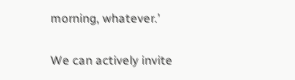morning, whatever.’

We can actively invite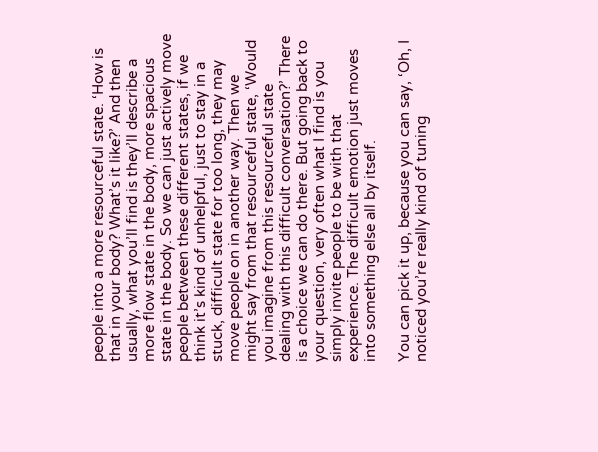people into a more resourceful state. ‘How is that in your body? What’s it like?’ And then usually, what you’ll find is they’ll describe a more flow state in the body, more spacious state in the body. So we can just actively move people between these different states, if we think it’s kind of unhelpful, just to stay in a stuck, difficult state for too long, they may move people on in another way. Then we might say from that resourceful state, ‘Would you imagine from this resourceful state dealing with this difficult conversation?’ There is a choice we can do there. But going back to your question, very often what I find is you simply invite people to be with that experience. The difficult emotion just moves into something else all by itself.

You can pick it up, because you can say, ‘Oh, I noticed you’re really kind of tuning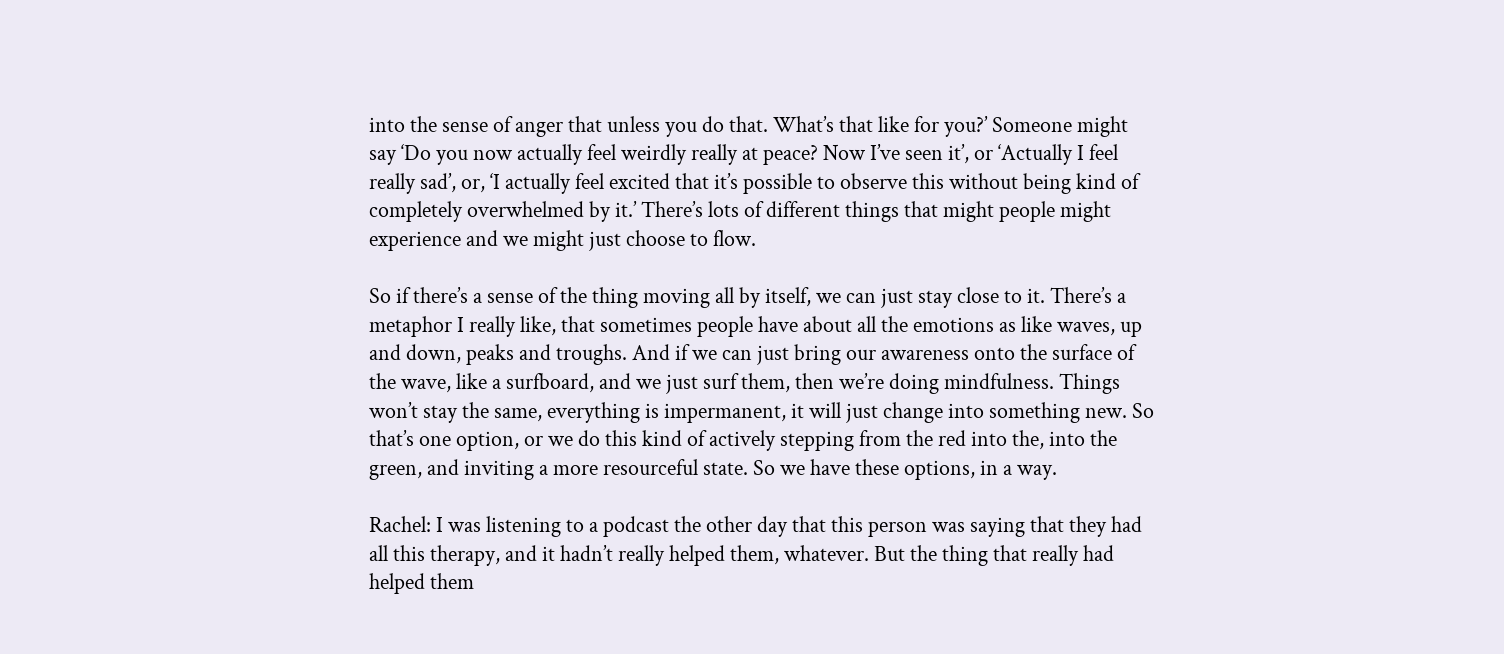into the sense of anger that unless you do that. What’s that like for you?’ Someone might say ‘Do you now actually feel weirdly really at peace? Now I’ve seen it’, or ‘Actually I feel really sad’, or, ‘I actually feel excited that it’s possible to observe this without being kind of completely overwhelmed by it.’ There’s lots of different things that might people might experience and we might just choose to flow.

So if there’s a sense of the thing moving all by itself, we can just stay close to it. There’s a metaphor I really like, that sometimes people have about all the emotions as like waves, up and down, peaks and troughs. And if we can just bring our awareness onto the surface of the wave, like a surfboard, and we just surf them, then we’re doing mindfulness. Things won’t stay the same, everything is impermanent, it will just change into something new. So that’s one option, or we do this kind of actively stepping from the red into the, into the green, and inviting a more resourceful state. So we have these options, in a way.

Rachel: I was listening to a podcast the other day that this person was saying that they had all this therapy, and it hadn’t really helped them, whatever. But the thing that really had helped them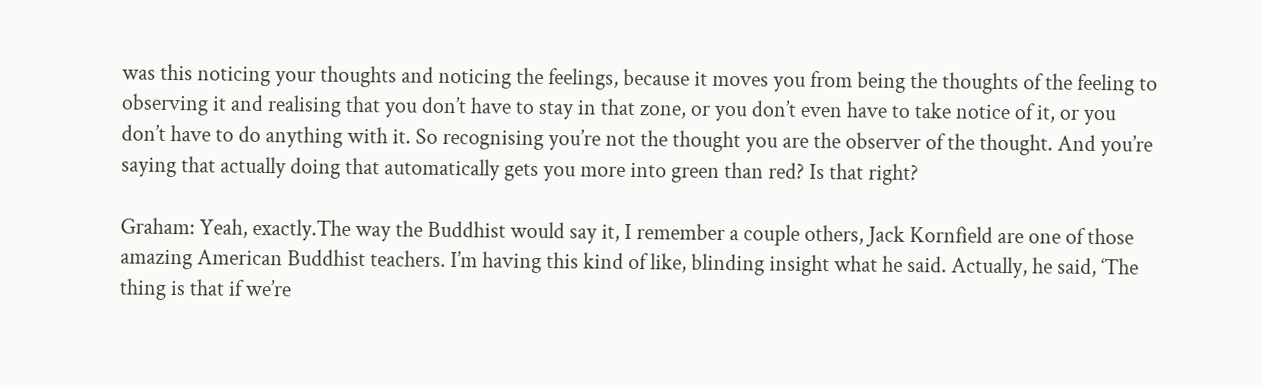was this noticing your thoughts and noticing the feelings, because it moves you from being the thoughts of the feeling to observing it and realising that you don’t have to stay in that zone, or you don’t even have to take notice of it, or you don’t have to do anything with it. So recognising you’re not the thought you are the observer of the thought. And you’re saying that actually doing that automatically gets you more into green than red? Is that right?

Graham: Yeah, exactly.The way the Buddhist would say it, I remember a couple others, Jack Kornfield are one of those amazing American Buddhist teachers. I’m having this kind of like, blinding insight what he said. Actually, he said, ‘The thing is that if we’re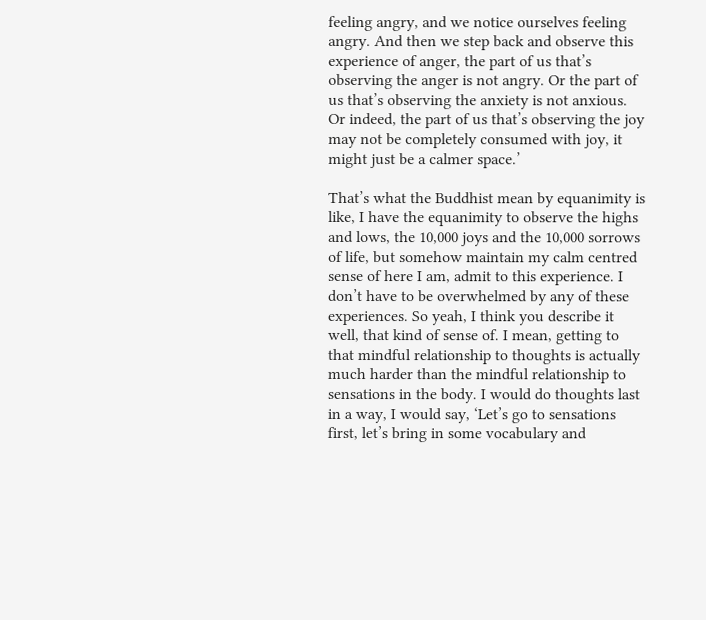feeling angry, and we notice ourselves feeling angry. And then we step back and observe this experience of anger, the part of us that’s observing the anger is not angry. Or the part of us that’s observing the anxiety is not anxious. Or indeed, the part of us that’s observing the joy may not be completely consumed with joy, it might just be a calmer space.’

That’s what the Buddhist mean by equanimity is like, I have the equanimity to observe the highs and lows, the 10,000 joys and the 10,000 sorrows of life, but somehow maintain my calm centred sense of here I am, admit to this experience. I don’t have to be overwhelmed by any of these experiences. So yeah, I think you describe it well, that kind of sense of. I mean, getting to that mindful relationship to thoughts is actually much harder than the mindful relationship to sensations in the body. I would do thoughts last in a way, I would say, ‘Let’s go to sensations first, let’s bring in some vocabulary and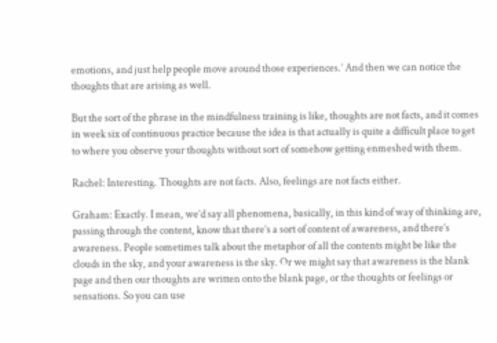emotions, and just help people move around those experiences.’ And then we can notice the thoughts that are arising as well.

But the sort of the phrase in the mindfulness training is like, thoughts are not facts, and it comes in week six of continuous practice because the idea is that actually is quite a difficult place to get to where you observe your thoughts without sort of somehow getting enmeshed with them.

Rachel: Interesting. Thoughts are not facts. Also, feelings are not facts either.

Graham: Exactly. I mean, we’d say all phenomena, basically, in this kind of way of thinking are, passing through the content, know that there’s a sort of content of awareness, and there’s awareness. People sometimes talk about the metaphor of all the contents might be like the clouds in the sky, and your awareness is the sky. Or we might say that awareness is the blank page and then our thoughts are written onto the blank page, or the thoughts or feelings or sensations. So you can use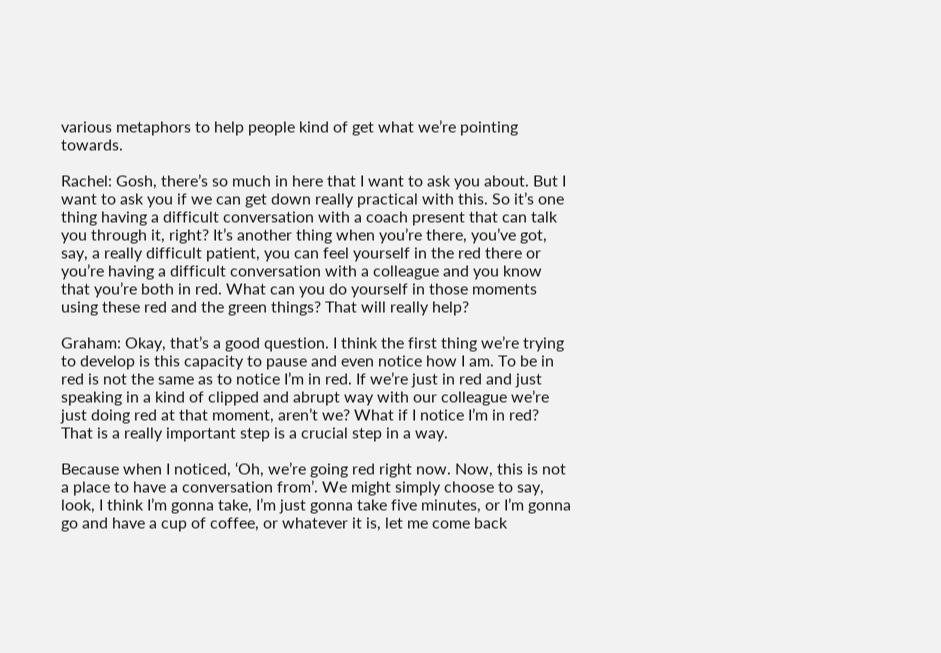various metaphors to help people kind of get what we’re pointing towards.

Rachel: Gosh, there’s so much in here that I want to ask you about. But I want to ask you if we can get down really practical with this. So it’s one thing having a difficult conversation with a coach present that can talk you through it, right? It’s another thing when you’re there, you’ve got, say, a really difficult patient, you can feel yourself in the red there or you’re having a difficult conversation with a colleague and you know that you’re both in red. What can you do yourself in those moments using these red and the green things? That will really help?

Graham: Okay, that’s a good question. I think the first thing we’re trying to develop is this capacity to pause and even notice how I am. To be in red is not the same as to notice I’m in red. If we’re just in red and just speaking in a kind of clipped and abrupt way with our colleague we’re just doing red at that moment, aren’t we? What if I notice I’m in red? That is a really important step is a crucial step in a way.

Because when I noticed, ‘Oh, we’re going red right now. Now, this is not a place to have a conversation from’. We might simply choose to say, look, I think I’m gonna take, I’m just gonna take five minutes, or I’m gonna go and have a cup of coffee, or whatever it is, let me come back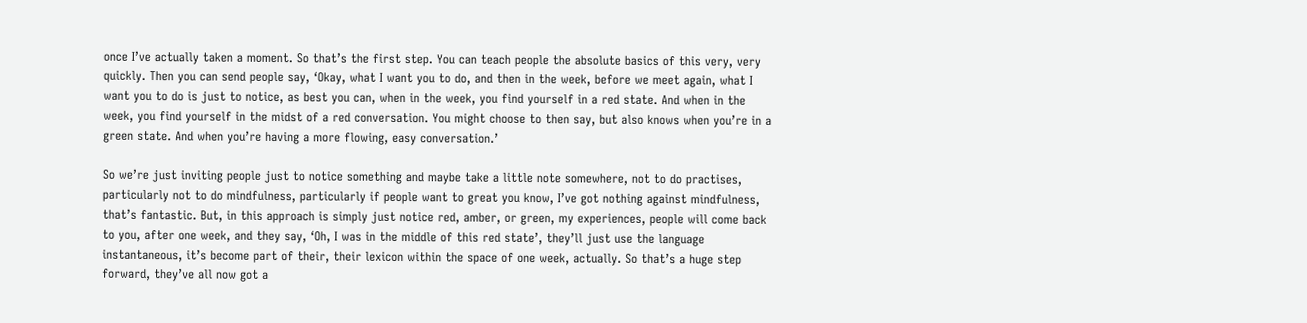once I’ve actually taken a moment. So that’s the first step. You can teach people the absolute basics of this very, very quickly. Then you can send people say, ‘Okay, what I want you to do, and then in the week, before we meet again, what I want you to do is just to notice, as best you can, when in the week, you find yourself in a red state. And when in the week, you find yourself in the midst of a red conversation. You might choose to then say, but also knows when you’re in a green state. And when you’re having a more flowing, easy conversation.’

So we’re just inviting people just to notice something and maybe take a little note somewhere, not to do practises, particularly not to do mindfulness, particularly if people want to great you know, I’ve got nothing against mindfulness, that’s fantastic. But, in this approach is simply just notice red, amber, or green, my experiences, people will come back to you, after one week, and they say, ‘Oh, I was in the middle of this red state’, they’ll just use the language instantaneous, it’s become part of their, their lexicon within the space of one week, actually. So that’s a huge step forward, they’ve all now got a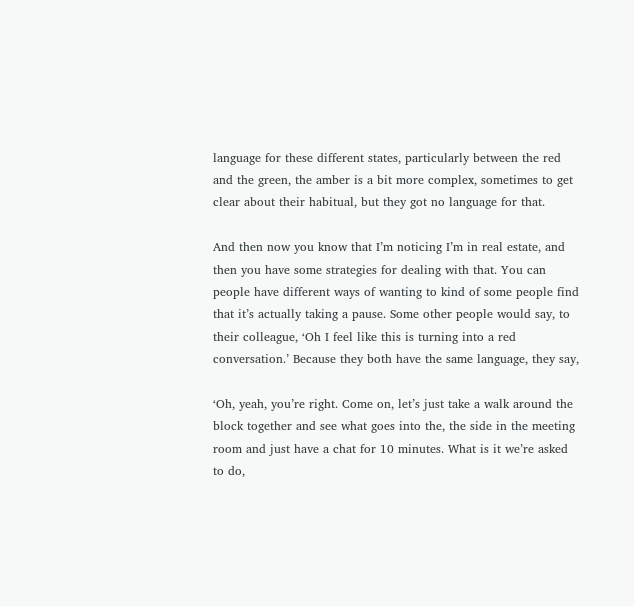language for these different states, particularly between the red and the green, the amber is a bit more complex, sometimes to get clear about their habitual, but they got no language for that.

And then now you know that I’m noticing I’m in real estate, and then you have some strategies for dealing with that. You can people have different ways of wanting to kind of some people find that it’s actually taking a pause. Some other people would say, to their colleague, ‘Oh I feel like this is turning into a red conversation.’ Because they both have the same language, they say,

‘Oh, yeah, you’re right. Come on, let’s just take a walk around the block together and see what goes into the, the side in the meeting room and just have a chat for 10 minutes. What is it we’re asked to do,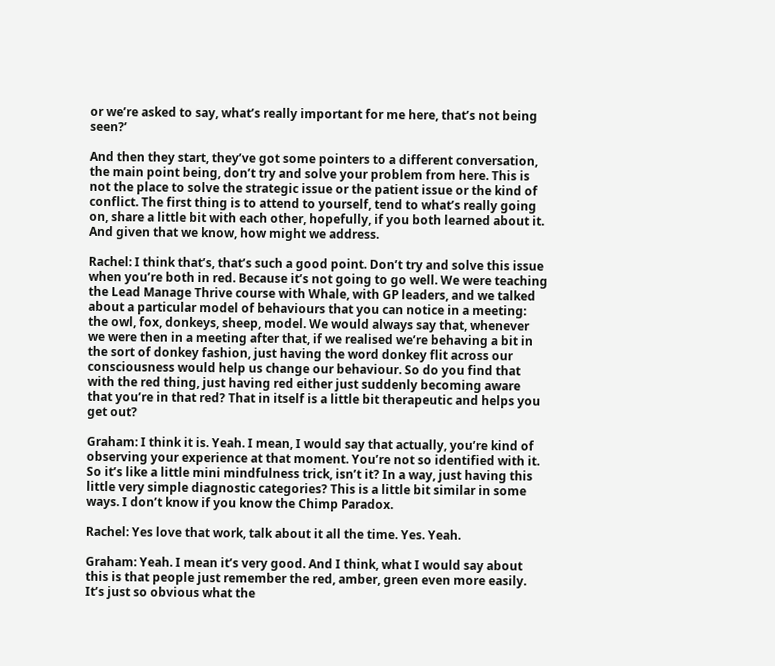or we’re asked to say, what’s really important for me here, that’s not being seen?’

And then they start, they’ve got some pointers to a different conversation, the main point being, don’t try and solve your problem from here. This is not the place to solve the strategic issue or the patient issue or the kind of conflict. The first thing is to attend to yourself, tend to what’s really going on, share a little bit with each other, hopefully, if you both learned about it. And given that we know, how might we address.

Rachel: I think that’s, that’s such a good point. Don’t try and solve this issue when you’re both in red. Because it’s not going to go well. We were teaching the Lead Manage Thrive course with Whale, with GP leaders, and we talked about a particular model of behaviours that you can notice in a meeting: the owl, fox, donkeys, sheep, model. We would always say that, whenever we were then in a meeting after that, if we realised we’re behaving a bit in the sort of donkey fashion, just having the word donkey flit across our consciousness would help us change our behaviour. So do you find that with the red thing, just having red either just suddenly becoming aware that you’re in that red? That in itself is a little bit therapeutic and helps you get out?

Graham: I think it is. Yeah. I mean, I would say that actually, you’re kind of observing your experience at that moment. You’re not so identified with it. So it’s like a little mini mindfulness trick, isn’t it? In a way, just having this little very simple diagnostic categories? This is a little bit similar in some ways. I don’t know if you know the Chimp Paradox.

Rachel: Yes love that work, talk about it all the time. Yes. Yeah.

Graham: Yeah. I mean it’s very good. And I think, what I would say about this is that people just remember the red, amber, green even more easily. It’s just so obvious what the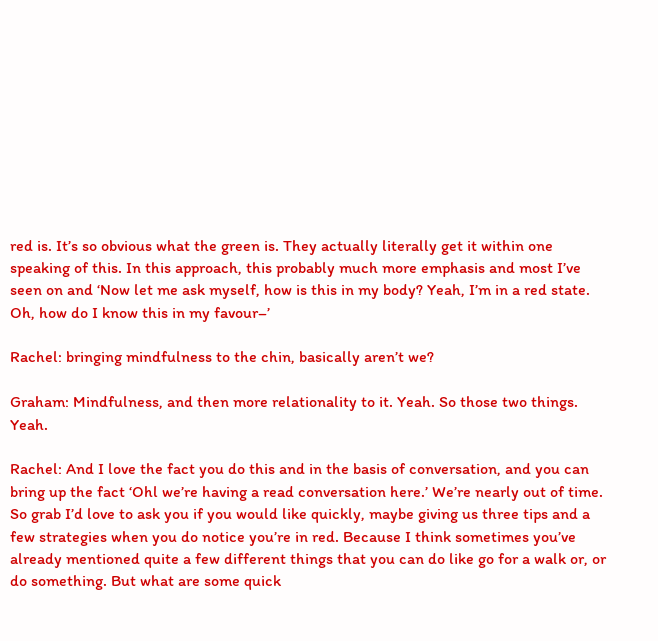red is. It’s so obvious what the green is. They actually literally get it within one speaking of this. In this approach, this probably much more emphasis and most I’ve seen on and ‘Now let me ask myself, how is this in my body? Yeah, I’m in a red state. Oh, how do I know this in my favour–’

Rachel: bringing mindfulness to the chin, basically aren’t we?

Graham: Mindfulness, and then more relationality to it. Yeah. So those two things. Yeah.

Rachel: And I love the fact you do this and in the basis of conversation, and you can bring up the fact ‘Ohl we’re having a read conversation here.’ We’re nearly out of time. So grab I’d love to ask you if you would like quickly, maybe giving us three tips and a few strategies when you do notice you’re in red. Because I think sometimes you’ve already mentioned quite a few different things that you can do like go for a walk or, or do something. But what are some quick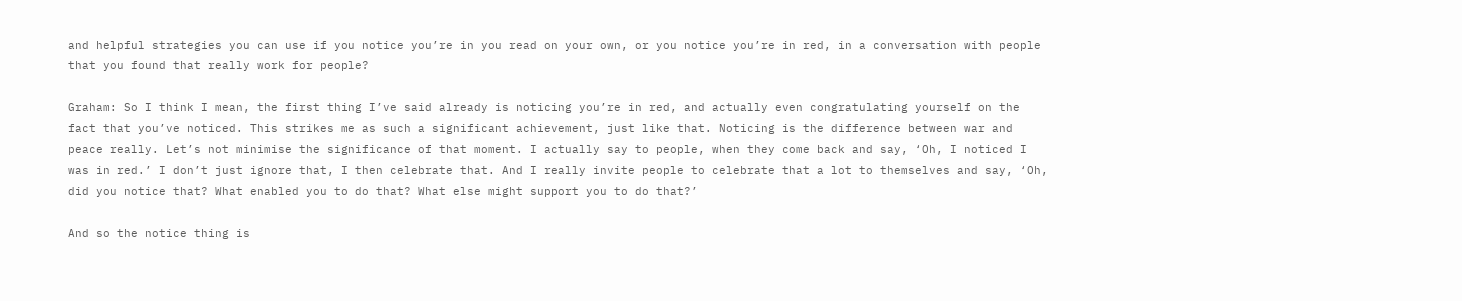and helpful strategies you can use if you notice you’re in you read on your own, or you notice you’re in red, in a conversation with people that you found that really work for people?

Graham: So I think I mean, the first thing I’ve said already is noticing you’re in red, and actually even congratulating yourself on the fact that you’ve noticed. This strikes me as such a significant achievement, just like that. Noticing is the difference between war and peace really. Let’s not minimise the significance of that moment. I actually say to people, when they come back and say, ‘Oh, I noticed I was in red.’ I don’t just ignore that, I then celebrate that. And I really invite people to celebrate that a lot to themselves and say, ‘Oh, did you notice that? What enabled you to do that? What else might support you to do that?’

And so the notice thing is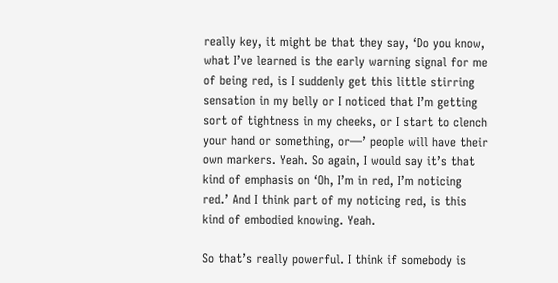really key, it might be that they say, ‘Do you know, what I’ve learned is the early warning signal for me of being red, is I suddenly get this little stirring sensation in my belly or I noticed that I’m getting sort of tightness in my cheeks, or I start to clench your hand or something, or—’ people will have their own markers. Yeah. So again, I would say it’s that kind of emphasis on ‘Oh, I’m in red, I’m noticing red.’ And I think part of my noticing red, is this kind of embodied knowing. Yeah.

So that’s really powerful. I think if somebody is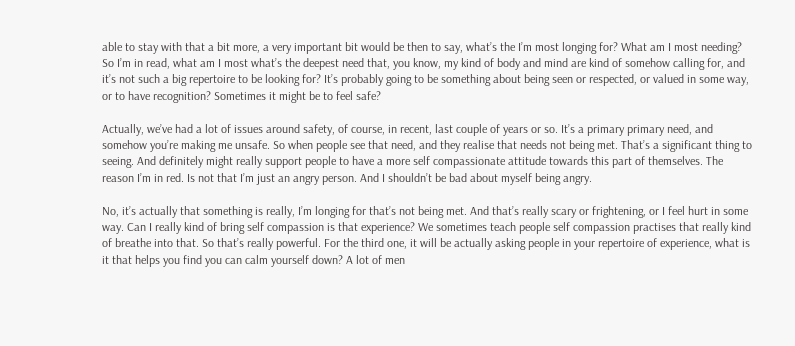able to stay with that a bit more, a very important bit would be then to say, what’s the I’m most longing for? What am I most needing? So I’m in read, what am I most what’s the deepest need that, you know, my kind of body and mind are kind of somehow calling for, and it’s not such a big repertoire to be looking for? It’s probably going to be something about being seen or respected, or valued in some way, or to have recognition? Sometimes it might be to feel safe?

Actually, we’ve had a lot of issues around safety, of course, in recent, last couple of years or so. It’s a primary primary need, and somehow you’re making me unsafe. So when people see that need, and they realise that needs not being met. That’s a significant thing to seeing. And definitely might really support people to have a more self compassionate attitude towards this part of themselves. The reason I’m in red. Is not that I’m just an angry person. And I shouldn’t be bad about myself being angry.

No, it’s actually that something is really, I’m longing for that’s not being met. And that’s really scary or frightening, or I feel hurt in some way. Can I really kind of bring self compassion is that experience? We sometimes teach people self compassion practises that really kind of breathe into that. So that’s really powerful. For the third one, it will be actually asking people in your repertoire of experience, what is it that helps you find you can calm yourself down? A lot of men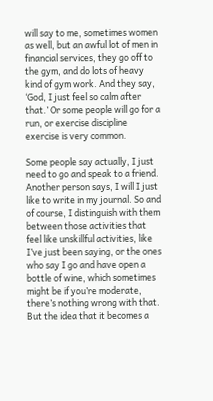will say to me, sometimes women as well, but an awful lot of men in financial services, they go off to the gym, and do lots of heavy kind of gym work. And they say, ‘God, I just feel so calm after that.’ Or some people will go for a run, or exercise discipline exercise is very common.

Some people say actually, I just need to go and speak to a friend. Another person says, I will I just like to write in my journal. So and of course, I distinguish with them between those activities that feel like unskillful activities, like I’ve just been saying, or the ones who say I go and have open a bottle of wine, which sometimes might be if you’re moderate, there’s nothing wrong with that. But the idea that it becomes a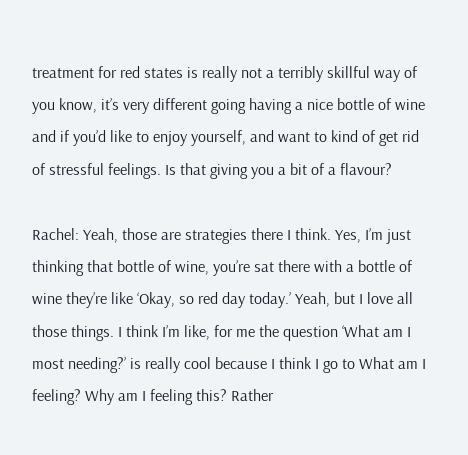treatment for red states is really not a terribly skillful way of you know, it’s very different going having a nice bottle of wine and if you’d like to enjoy yourself, and want to kind of get rid of stressful feelings. Is that giving you a bit of a flavour?

Rachel: Yeah, those are strategies there I think. Yes, I’m just thinking that bottle of wine, you’re sat there with a bottle of wine they’re like ‘Okay, so red day today.’ Yeah, but I love all those things. I think I’m like, for me the question ‘What am I most needing?’ is really cool because I think I go to What am I feeling? Why am I feeling this? Rather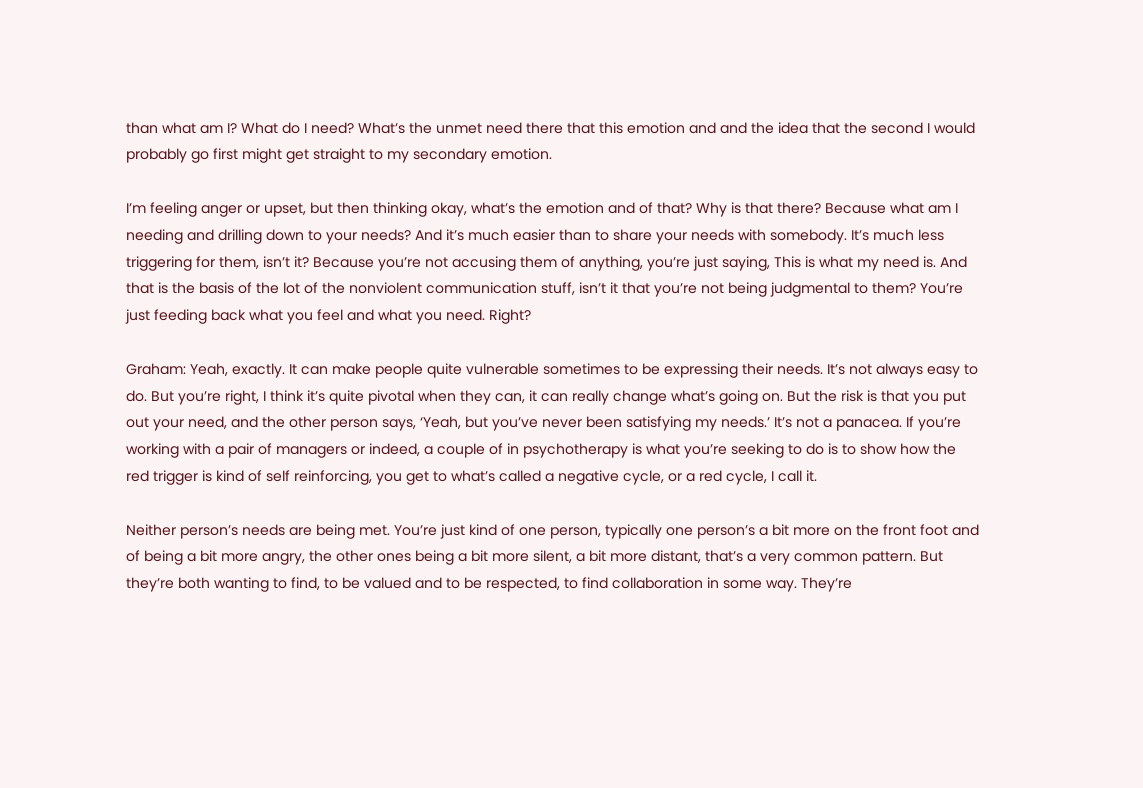than what am I? What do I need? What’s the unmet need there that this emotion and and the idea that the second I would probably go first might get straight to my secondary emotion.

I’m feeling anger or upset, but then thinking okay, what’s the emotion and of that? Why is that there? Because what am I needing and drilling down to your needs? And it’s much easier than to share your needs with somebody. It’s much less triggering for them, isn’t it? Because you’re not accusing them of anything, you’re just saying, This is what my need is. And that is the basis of the lot of the nonviolent communication stuff, isn’t it that you’re not being judgmental to them? You’re just feeding back what you feel and what you need. Right?

Graham: Yeah, exactly. It can make people quite vulnerable sometimes to be expressing their needs. It’s not always easy to do. But you’re right, I think it’s quite pivotal when they can, it can really change what’s going on. But the risk is that you put out your need, and the other person says, ‘Yeah, but you’ve never been satisfying my needs.’ It’s not a panacea. If you’re working with a pair of managers or indeed, a couple of in psychotherapy is what you’re seeking to do is to show how the red trigger is kind of self reinforcing, you get to what’s called a negative cycle, or a red cycle, I call it.

Neither person’s needs are being met. You’re just kind of one person, typically one person’s a bit more on the front foot and of being a bit more angry, the other ones being a bit more silent, a bit more distant, that’s a very common pattern. But they’re both wanting to find, to be valued and to be respected, to find collaboration in some way. They’re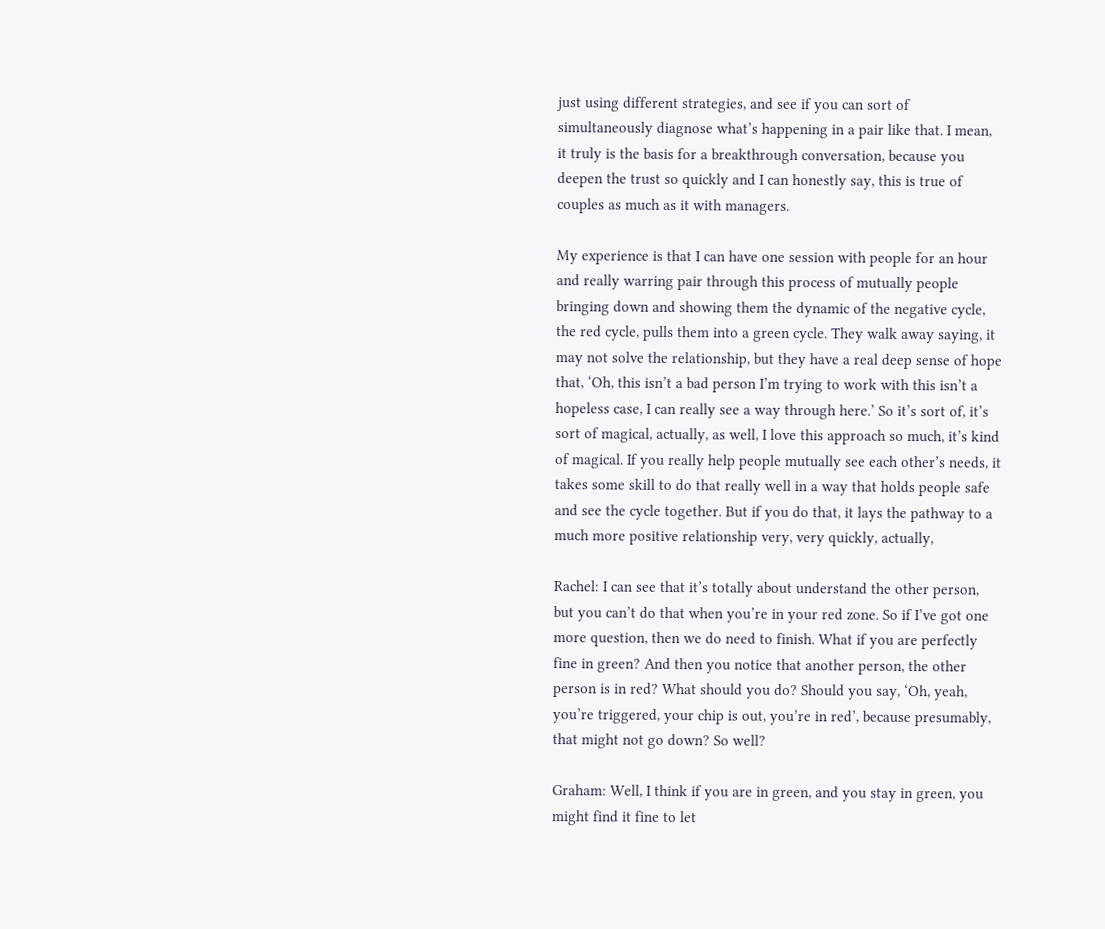just using different strategies, and see if you can sort of simultaneously diagnose what’s happening in a pair like that. I mean, it truly is the basis for a breakthrough conversation, because you deepen the trust so quickly and I can honestly say, this is true of couples as much as it with managers.

My experience is that I can have one session with people for an hour and really warring pair through this process of mutually people bringing down and showing them the dynamic of the negative cycle, the red cycle, pulls them into a green cycle. They walk away saying, it may not solve the relationship, but they have a real deep sense of hope that, ‘Oh, this isn’t a bad person I’m trying to work with this isn’t a hopeless case, I can really see a way through here.’ So it’s sort of, it’s sort of magical, actually, as well, I love this approach so much, it’s kind of magical. If you really help people mutually see each other’s needs, it takes some skill to do that really well in a way that holds people safe and see the cycle together. But if you do that, it lays the pathway to a much more positive relationship very, very quickly, actually,

Rachel: I can see that it’s totally about understand the other person, but you can’t do that when you’re in your red zone. So if I’ve got one more question, then we do need to finish. What if you are perfectly fine in green? And then you notice that another person, the other person is in red? What should you do? Should you say, ‘Oh, yeah, you’re triggered, your chip is out, you’re in red’, because presumably, that might not go down? So well?

Graham: Well, I think if you are in green, and you stay in green, you might find it fine to let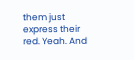them just express their red. Yeah. And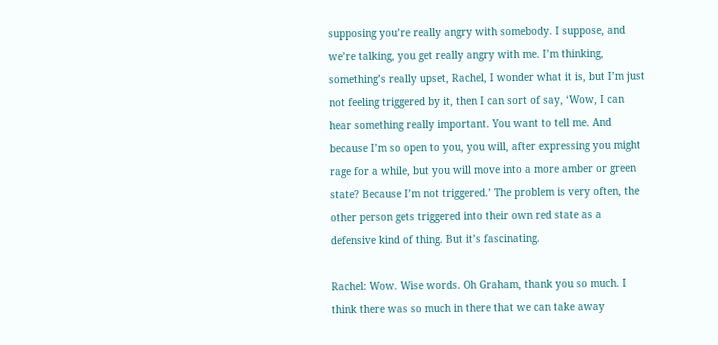supposing you’re really angry with somebody. I suppose, and we’re talking, you get really angry with me. I’m thinking, something’s really upset, Rachel, I wonder what it is, but I’m just not feeling triggered by it, then I can sort of say, ‘Wow, I can hear something really important. You want to tell me. And because I’m so open to you, you will, after expressing you might rage for a while, but you will move into a more amber or green state? Because I’m not triggered.’ The problem is very often, the other person gets triggered into their own red state as a defensive kind of thing. But it’s fascinating.

Rachel: Wow. Wise words. Oh Graham, thank you so much. I think there was so much in there that we can take away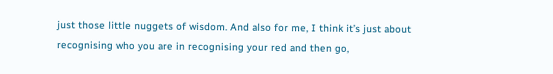just those little nuggets of wisdom. And also for me, I think it’s just about recognising who you are in recognising your red and then go,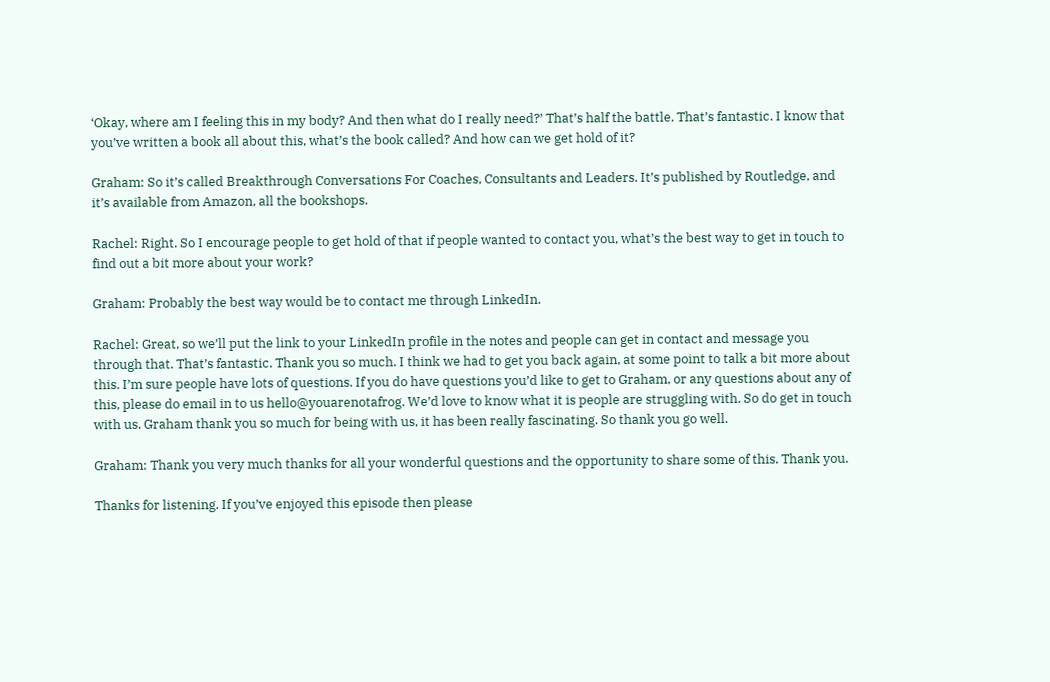‘Okay, where am I feeling this in my body? And then what do I really need?’ That’s half the battle. That’s fantastic. I know that you’ve written a book all about this, what’s the book called? And how can we get hold of it?

Graham: So it’s called Breakthrough Conversations For Coaches, Consultants and Leaders. It’s published by Routledge, and it’s available from Amazon, all the bookshops.

Rachel: Right. So I encourage people to get hold of that if people wanted to contact you, what’s the best way to get in touch to find out a bit more about your work?

Graham: Probably the best way would be to contact me through LinkedIn.

Rachel: Great, so we’ll put the link to your LinkedIn profile in the notes and people can get in contact and message you through that. That’s fantastic. Thank you so much. I think we had to get you back again, at some point to talk a bit more about this. I’m sure people have lots of questions. If you do have questions you’d like to get to Graham, or any questions about any of this, please do email in to us hello@youarenotafrog. We’d love to know what it is people are struggling with. So do get in touch with us. Graham thank you so much for being with us, it has been really fascinating. So thank you go well.

Graham: Thank you very much thanks for all your wonderful questions and the opportunity to share some of this. Thank you.

Thanks for listening. If you’ve enjoyed this episode then please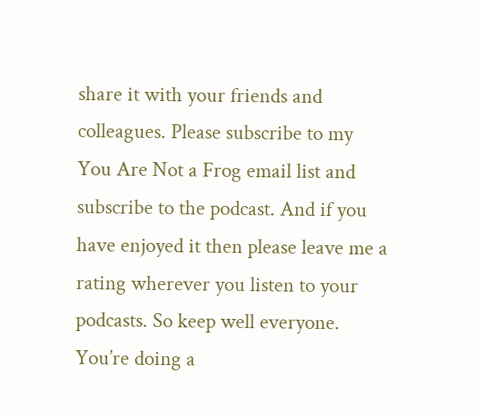share it with your friends and colleagues. Please subscribe to my You Are Not a Frog email list and subscribe to the podcast. And if you have enjoyed it then please leave me a rating wherever you listen to your podcasts. So keep well everyone. You’re doing a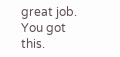great job. You got this.